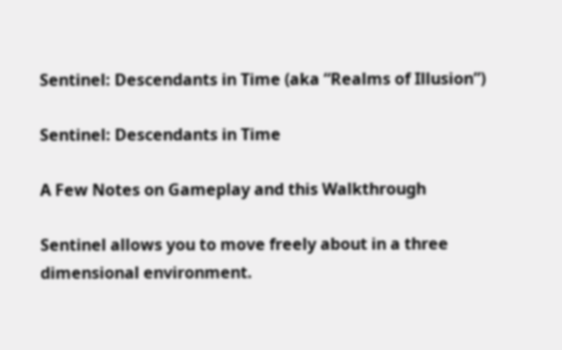Sentinel: Descendants in Time (aka “Realms of Illusion”)

Sentinel: Descendants in Time

A Few Notes on Gameplay and this Walkthrough

Sentinel allows you to move freely about in a three dimensional environment.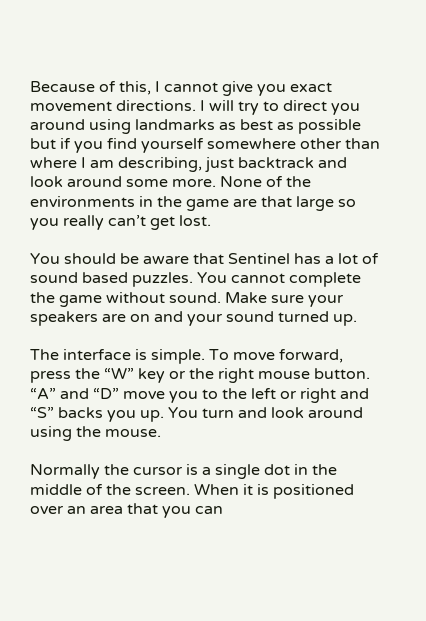Because of this, I cannot give you exact movement directions. I will try to direct you around using landmarks as best as possible but if you find yourself somewhere other than where I am describing, just backtrack and look around some more. None of the environments in the game are that large so you really can’t get lost.

You should be aware that Sentinel has a lot of sound based puzzles. You cannot complete the game without sound. Make sure your speakers are on and your sound turned up.

The interface is simple. To move forward, press the “W” key or the right mouse button. “A” and “D” move you to the left or right and “S” backs you up. You turn and look around using the mouse.

Normally the cursor is a single dot in the middle of the screen. When it is positioned over an area that you can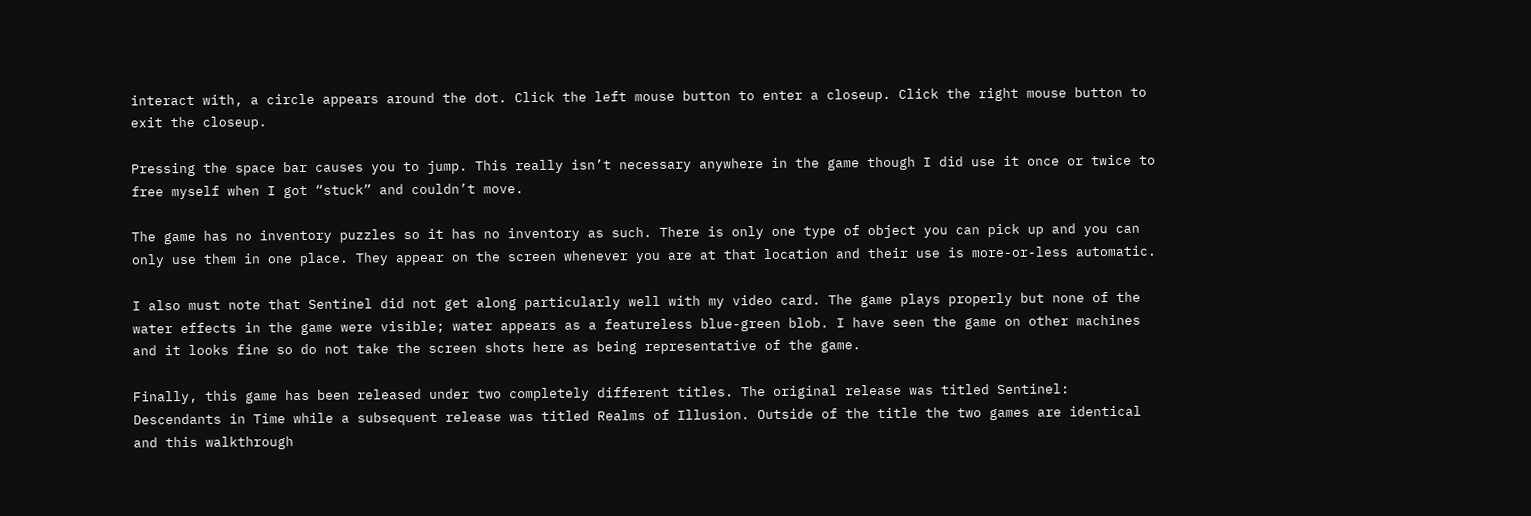interact with, a circle appears around the dot. Click the left mouse button to enter a closeup. Click the right mouse button to exit the closeup.

Pressing the space bar causes you to jump. This really isn’t necessary anywhere in the game though I did use it once or twice to free myself when I got “stuck” and couldn’t move.

The game has no inventory puzzles so it has no inventory as such. There is only one type of object you can pick up and you can only use them in one place. They appear on the screen whenever you are at that location and their use is more-or-less automatic.

I also must note that Sentinel did not get along particularly well with my video card. The game plays properly but none of the water effects in the game were visible; water appears as a featureless blue-green blob. I have seen the game on other machines and it looks fine so do not take the screen shots here as being representative of the game.

Finally, this game has been released under two completely different titles. The original release was titled Sentinel: Descendants in Time while a subsequent release was titled Realms of Illusion. Outside of the title the two games are identical and this walkthrough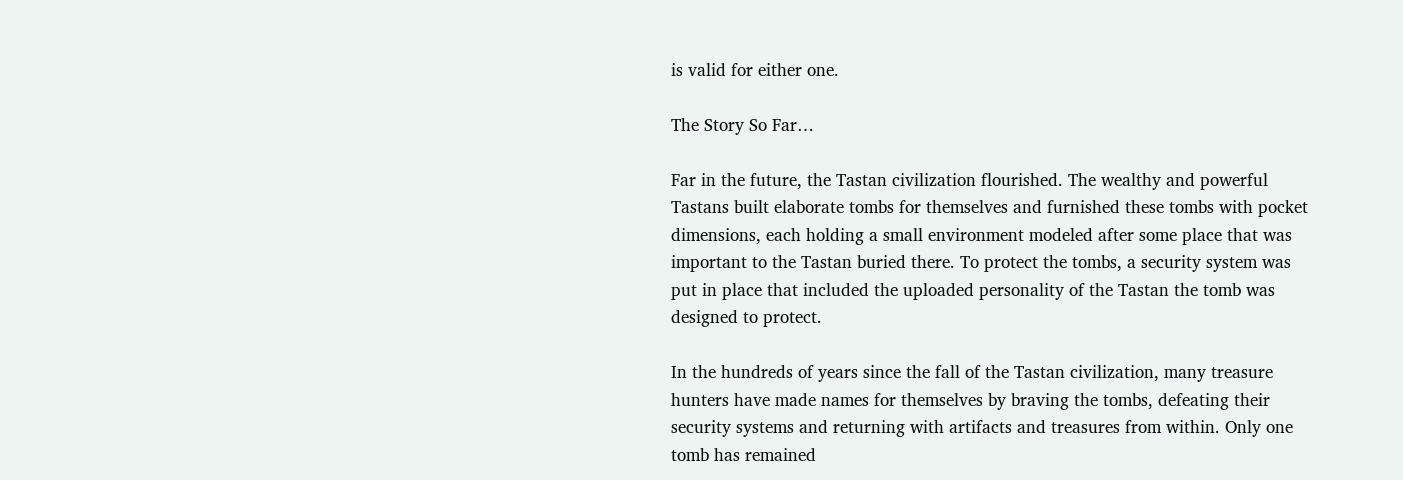is valid for either one.

The Story So Far…

Far in the future, the Tastan civilization flourished. The wealthy and powerful Tastans built elaborate tombs for themselves and furnished these tombs with pocket dimensions, each holding a small environment modeled after some place that was important to the Tastan buried there. To protect the tombs, a security system was put in place that included the uploaded personality of the Tastan the tomb was designed to protect.

In the hundreds of years since the fall of the Tastan civilization, many treasure hunters have made names for themselves by braving the tombs, defeating their security systems and returning with artifacts and treasures from within. Only one tomb has remained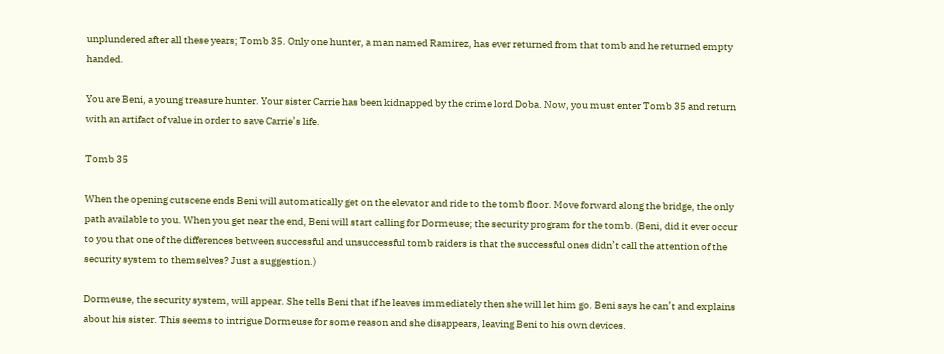unplundered after all these years; Tomb 35. Only one hunter, a man named Ramirez, has ever returned from that tomb and he returned empty handed.

You are Beni, a young treasure hunter. Your sister Carrie has been kidnapped by the crime lord Doba. Now, you must enter Tomb 35 and return with an artifact of value in order to save Carrie’s life.

Tomb 35

When the opening cutscene ends Beni will automatically get on the elevator and ride to the tomb floor. Move forward along the bridge, the only path available to you. When you get near the end, Beni will start calling for Dormeuse; the security program for the tomb. (Beni, did it ever occur to you that one of the differences between successful and unsuccessful tomb raiders is that the successful ones didn’t call the attention of the security system to themselves? Just a suggestion.)

Dormeuse, the security system, will appear. She tells Beni that if he leaves immediately then she will let him go. Beni says he can’t and explains about his sister. This seems to intrigue Dormeuse for some reason and she disappears, leaving Beni to his own devices.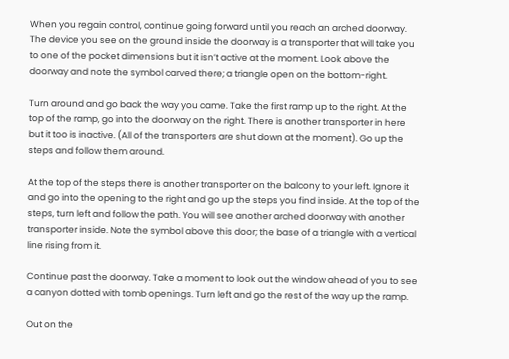When you regain control, continue going forward until you reach an arched doorway. The device you see on the ground inside the doorway is a transporter that will take you to one of the pocket dimensions but it isn’t active at the moment. Look above the doorway and note the symbol carved there; a triangle open on the bottom-right.

Turn around and go back the way you came. Take the first ramp up to the right. At the top of the ramp, go into the doorway on the right. There is another transporter in here but it too is inactive. (All of the transporters are shut down at the moment). Go up the steps and follow them around.

At the top of the steps there is another transporter on the balcony to your left. Ignore it and go into the opening to the right and go up the steps you find inside. At the top of the steps, turn left and follow the path. You will see another arched doorway with another transporter inside. Note the symbol above this door; the base of a triangle with a vertical line rising from it.

Continue past the doorway. Take a moment to look out the window ahead of you to see a canyon dotted with tomb openings. Turn left and go the rest of the way up the ramp.

Out on the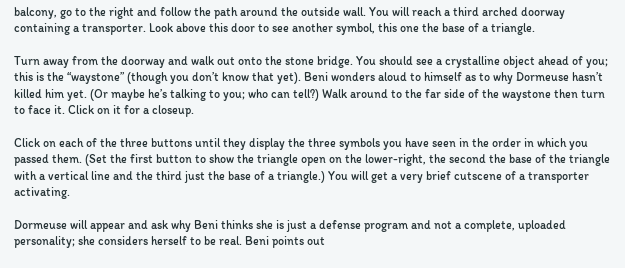balcony, go to the right and follow the path around the outside wall. You will reach a third arched doorway containing a transporter. Look above this door to see another symbol, this one the base of a triangle.

Turn away from the doorway and walk out onto the stone bridge. You should see a crystalline object ahead of you; this is the “waystone” (though you don’t know that yet). Beni wonders aloud to himself as to why Dormeuse hasn’t killed him yet. (Or maybe he’s talking to you; who can tell?) Walk around to the far side of the waystone then turn to face it. Click on it for a closeup.

Click on each of the three buttons until they display the three symbols you have seen in the order in which you passed them. (Set the first button to show the triangle open on the lower-right, the second the base of the triangle with a vertical line and the third just the base of a triangle.) You will get a very brief cutscene of a transporter activating.

Dormeuse will appear and ask why Beni thinks she is just a defense program and not a complete, uploaded personality; she considers herself to be real. Beni points out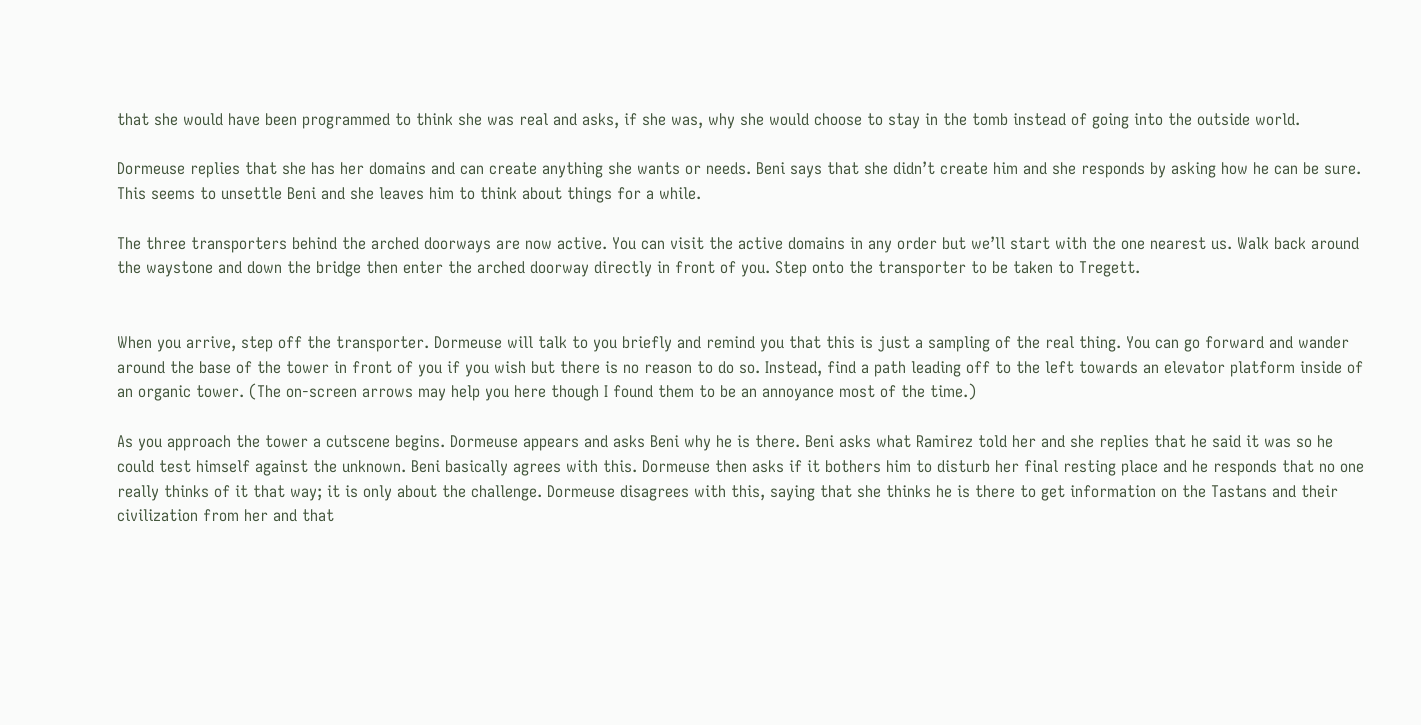that she would have been programmed to think she was real and asks, if she was, why she would choose to stay in the tomb instead of going into the outside world.

Dormeuse replies that she has her domains and can create anything she wants or needs. Beni says that she didn’t create him and she responds by asking how he can be sure. This seems to unsettle Beni and she leaves him to think about things for a while.

The three transporters behind the arched doorways are now active. You can visit the active domains in any order but we’ll start with the one nearest us. Walk back around the waystone and down the bridge then enter the arched doorway directly in front of you. Step onto the transporter to be taken to Tregett.


When you arrive, step off the transporter. Dormeuse will talk to you briefly and remind you that this is just a sampling of the real thing. You can go forward and wander around the base of the tower in front of you if you wish but there is no reason to do so. Instead, find a path leading off to the left towards an elevator platform inside of an organic tower. (The on-screen arrows may help you here though I found them to be an annoyance most of the time.)

As you approach the tower a cutscene begins. Dormeuse appears and asks Beni why he is there. Beni asks what Ramirez told her and she replies that he said it was so he could test himself against the unknown. Beni basically agrees with this. Dormeuse then asks if it bothers him to disturb her final resting place and he responds that no one really thinks of it that way; it is only about the challenge. Dormeuse disagrees with this, saying that she thinks he is there to get information on the Tastans and their civilization from her and that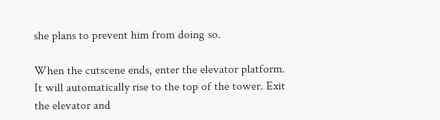she plans to prevent him from doing so.

When the cutscene ends, enter the elevator platform. It will automatically rise to the top of the tower. Exit the elevator and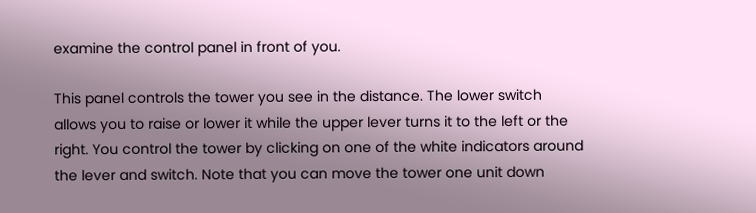examine the control panel in front of you.

This panel controls the tower you see in the distance. The lower switch allows you to raise or lower it while the upper lever turns it to the left or the right. You control the tower by clicking on one of the white indicators around the lever and switch. Note that you can move the tower one unit down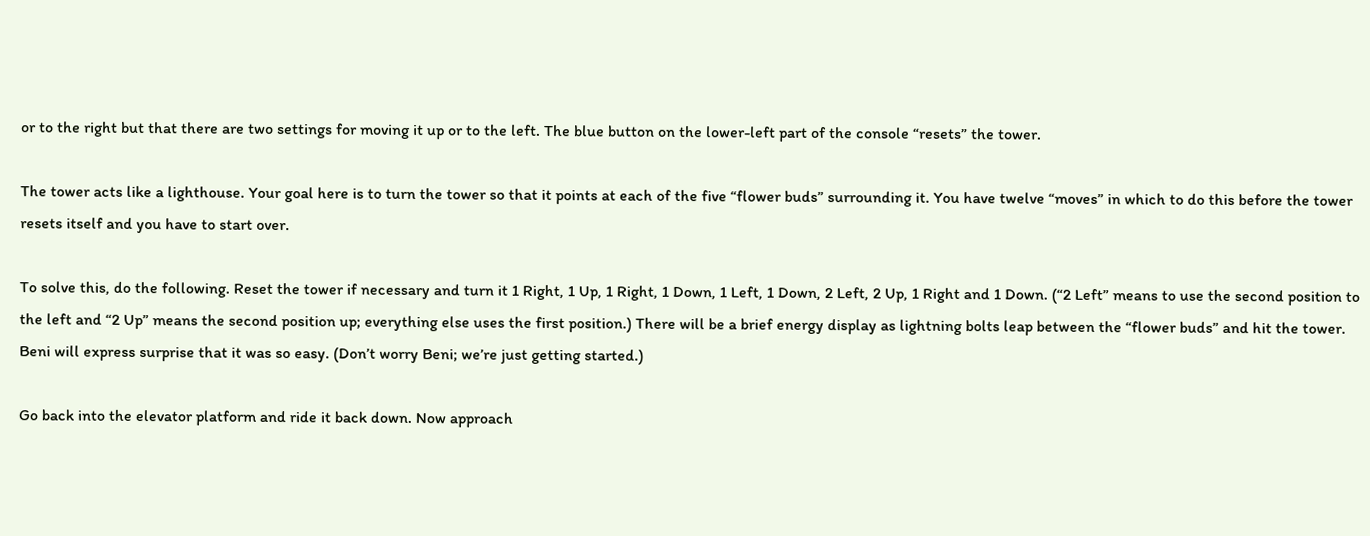or to the right but that there are two settings for moving it up or to the left. The blue button on the lower-left part of the console “resets” the tower.

The tower acts like a lighthouse. Your goal here is to turn the tower so that it points at each of the five “flower buds” surrounding it. You have twelve “moves” in which to do this before the tower resets itself and you have to start over.

To solve this, do the following. Reset the tower if necessary and turn it 1 Right, 1 Up, 1 Right, 1 Down, 1 Left, 1 Down, 2 Left, 2 Up, 1 Right and 1 Down. (“2 Left” means to use the second position to the left and “2 Up” means the second position up; everything else uses the first position.) There will be a brief energy display as lightning bolts leap between the “flower buds” and hit the tower. Beni will express surprise that it was so easy. (Don’t worry Beni; we’re just getting started.)

Go back into the elevator platform and ride it back down. Now approach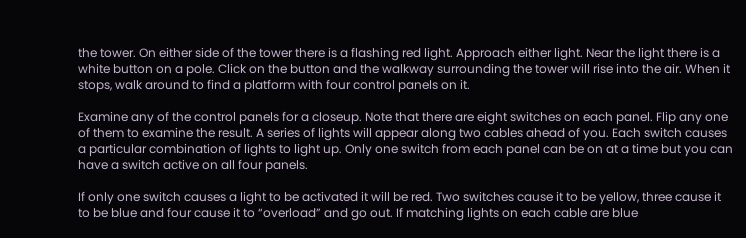the tower. On either side of the tower there is a flashing red light. Approach either light. Near the light there is a white button on a pole. Click on the button and the walkway surrounding the tower will rise into the air. When it stops, walk around to find a platform with four control panels on it.

Examine any of the control panels for a closeup. Note that there are eight switches on each panel. Flip any one of them to examine the result. A series of lights will appear along two cables ahead of you. Each switch causes a particular combination of lights to light up. Only one switch from each panel can be on at a time but you can have a switch active on all four panels.

If only one switch causes a light to be activated it will be red. Two switches cause it to be yellow, three cause it to be blue and four cause it to “overload” and go out. If matching lights on each cable are blue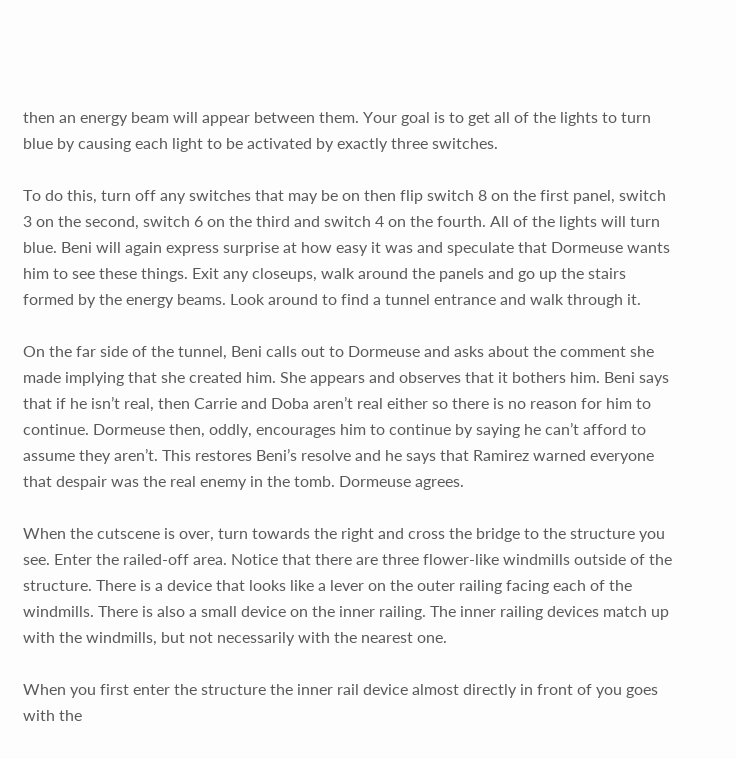then an energy beam will appear between them. Your goal is to get all of the lights to turn blue by causing each light to be activated by exactly three switches.

To do this, turn off any switches that may be on then flip switch 8 on the first panel, switch 3 on the second, switch 6 on the third and switch 4 on the fourth. All of the lights will turn blue. Beni will again express surprise at how easy it was and speculate that Dormeuse wants him to see these things. Exit any closeups, walk around the panels and go up the stairs formed by the energy beams. Look around to find a tunnel entrance and walk through it.

On the far side of the tunnel, Beni calls out to Dormeuse and asks about the comment she made implying that she created him. She appears and observes that it bothers him. Beni says that if he isn’t real, then Carrie and Doba aren’t real either so there is no reason for him to continue. Dormeuse then, oddly, encourages him to continue by saying he can’t afford to assume they aren’t. This restores Beni’s resolve and he says that Ramirez warned everyone that despair was the real enemy in the tomb. Dormeuse agrees.

When the cutscene is over, turn towards the right and cross the bridge to the structure you see. Enter the railed-off area. Notice that there are three flower-like windmills outside of the structure. There is a device that looks like a lever on the outer railing facing each of the windmills. There is also a small device on the inner railing. The inner railing devices match up with the windmills, but not necessarily with the nearest one.

When you first enter the structure the inner rail device almost directly in front of you goes with the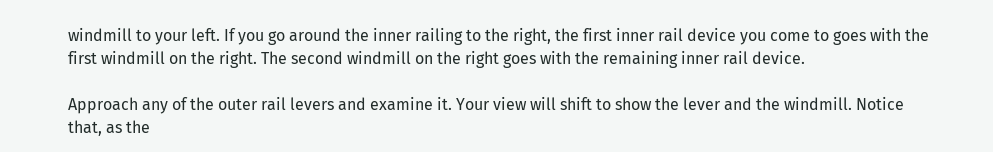windmill to your left. If you go around the inner railing to the right, the first inner rail device you come to goes with the first windmill on the right. The second windmill on the right goes with the remaining inner rail device.

Approach any of the outer rail levers and examine it. Your view will shift to show the lever and the windmill. Notice that, as the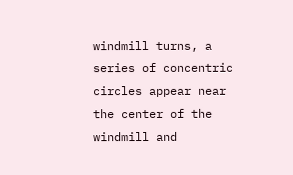windmill turns, a series of concentric circles appear near the center of the windmill and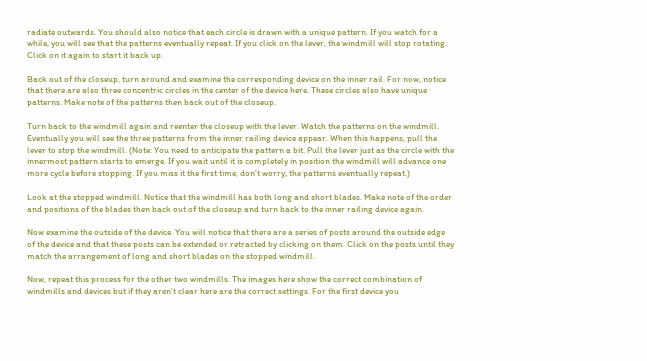radiate outwards. You should also notice that each circle is drawn with a unique pattern. If you watch for a while, you will see that the patterns eventually repeat. If you click on the lever, the windmill will stop rotating. Click on it again to start it back up.

Back out of the closeup, turn around and examine the corresponding device on the inner rail. For now, notice that there are also three concentric circles in the center of the device here. These circles also have unique patterns. Make note of the patterns then back out of the closeup.

Turn back to the windmill again and reenter the closeup with the lever. Watch the patterns on the windmill. Eventually you will see the three patterns from the inner railing device appear. When this happens, pull the lever to stop the windmill. (Note: You need to anticipate the pattern a bit. Pull the lever just as the circle with the innermost pattern starts to emerge. If you wait until it is completely in position the windmill will advance one more cycle before stopping. If you miss it the first time, don’t worry; the patterns eventually repeat.)

Look at the stopped windmill. Notice that the windmill has both long and short blades. Make note of the order and positions of the blades then back out of the closeup and turn back to the inner railing device again.

Now examine the outside of the device. You will notice that there are a series of posts around the outside edge of the device and that these posts can be extended or retracted by clicking on them. Click on the posts until they match the arrangement of long and short blades on the stopped windmill.

Now, repeat this process for the other two windmills. The images here show the correct combination of windmills and devices but if they aren’t clear here are the correct settings. For the first device you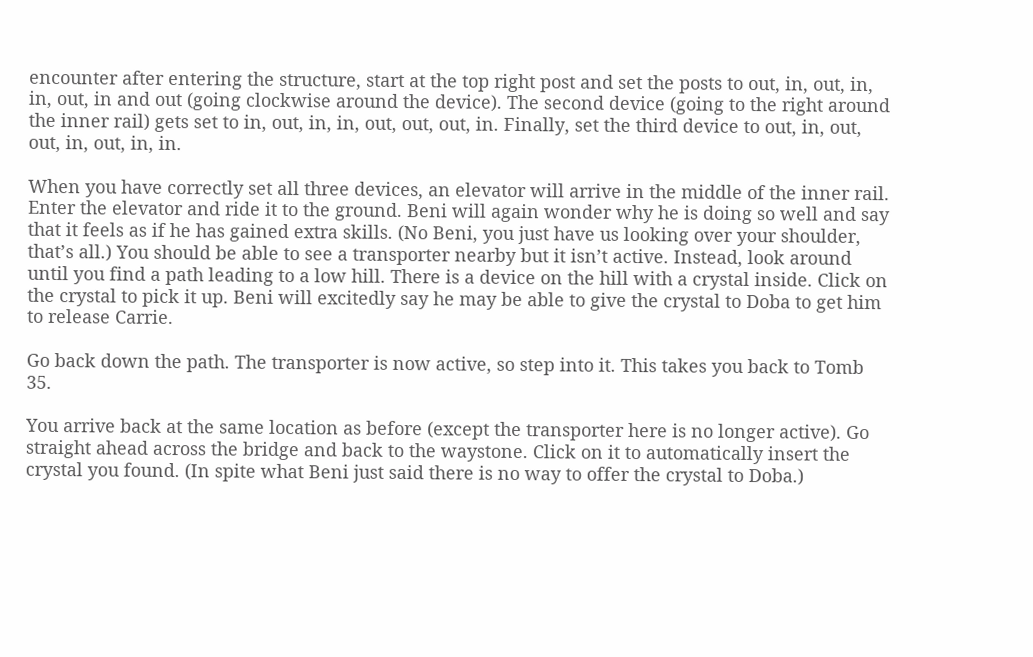encounter after entering the structure, start at the top right post and set the posts to out, in, out, in, in, out, in and out (going clockwise around the device). The second device (going to the right around the inner rail) gets set to in, out, in, in, out, out, out, in. Finally, set the third device to out, in, out, out, in, out, in, in.

When you have correctly set all three devices, an elevator will arrive in the middle of the inner rail. Enter the elevator and ride it to the ground. Beni will again wonder why he is doing so well and say that it feels as if he has gained extra skills. (No Beni, you just have us looking over your shoulder, that’s all.) You should be able to see a transporter nearby but it isn’t active. Instead, look around until you find a path leading to a low hill. There is a device on the hill with a crystal inside. Click on the crystal to pick it up. Beni will excitedly say he may be able to give the crystal to Doba to get him to release Carrie.

Go back down the path. The transporter is now active, so step into it. This takes you back to Tomb 35.

You arrive back at the same location as before (except the transporter here is no longer active). Go straight ahead across the bridge and back to the waystone. Click on it to automatically insert the crystal you found. (In spite what Beni just said there is no way to offer the crystal to Doba.)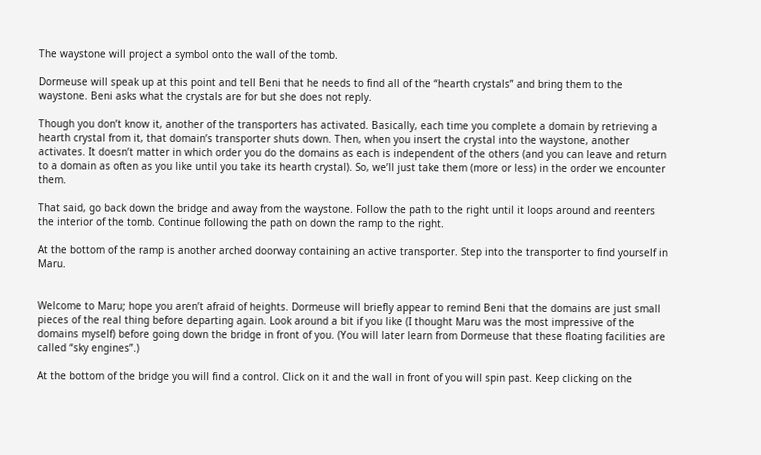The waystone will project a symbol onto the wall of the tomb.

Dormeuse will speak up at this point and tell Beni that he needs to find all of the “hearth crystals” and bring them to the waystone. Beni asks what the crystals are for but she does not reply.

Though you don’t know it, another of the transporters has activated. Basically, each time you complete a domain by retrieving a hearth crystal from it, that domain’s transporter shuts down. Then, when you insert the crystal into the waystone, another activates. It doesn’t matter in which order you do the domains as each is independent of the others (and you can leave and return to a domain as often as you like until you take its hearth crystal). So, we’ll just take them (more or less) in the order we encounter them.

That said, go back down the bridge and away from the waystone. Follow the path to the right until it loops around and reenters the interior of the tomb. Continue following the path on down the ramp to the right.

At the bottom of the ramp is another arched doorway containing an active transporter. Step into the transporter to find yourself in Maru.


Welcome to Maru; hope you aren’t afraid of heights. Dormeuse will briefly appear to remind Beni that the domains are just small pieces of the real thing before departing again. Look around a bit if you like (I thought Maru was the most impressive of the domains myself) before going down the bridge in front of you. (You will later learn from Dormeuse that these floating facilities are called “sky engines”.)

At the bottom of the bridge you will find a control. Click on it and the wall in front of you will spin past. Keep clicking on the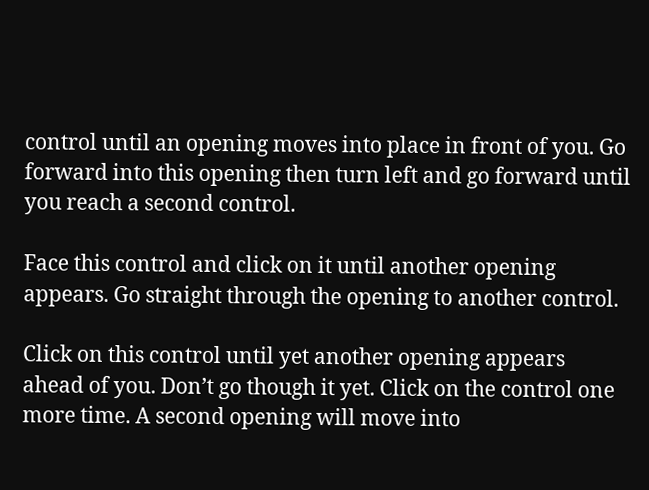control until an opening moves into place in front of you. Go forward into this opening then turn left and go forward until you reach a second control.

Face this control and click on it until another opening appears. Go straight through the opening to another control.

Click on this control until yet another opening appears ahead of you. Don’t go though it yet. Click on the control one more time. A second opening will move into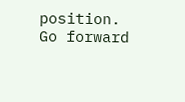position. Go forward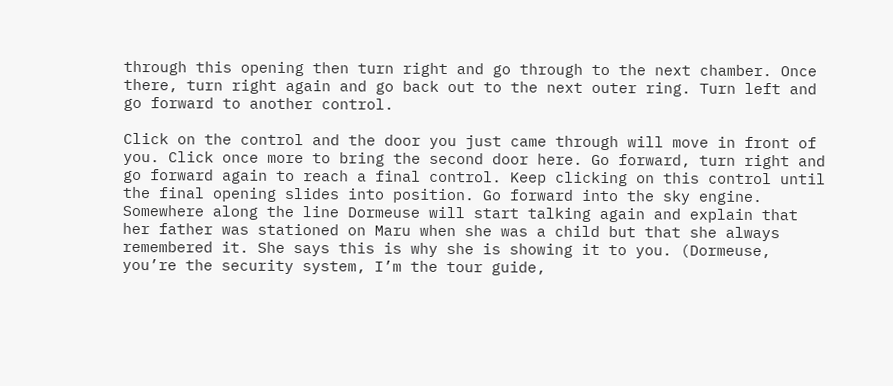through this opening then turn right and go through to the next chamber. Once there, turn right again and go back out to the next outer ring. Turn left and go forward to another control.

Click on the control and the door you just came through will move in front of you. Click once more to bring the second door here. Go forward, turn right and go forward again to reach a final control. Keep clicking on this control until the final opening slides into position. Go forward into the sky engine. Somewhere along the line Dormeuse will start talking again and explain that her father was stationed on Maru when she was a child but that she always remembered it. She says this is why she is showing it to you. (Dormeuse, you’re the security system, I’m the tour guide,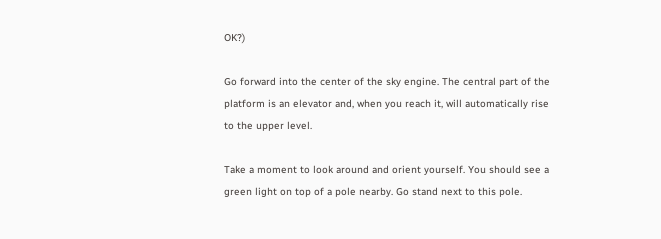OK?)

Go forward into the center of the sky engine. The central part of the platform is an elevator and, when you reach it, will automatically rise to the upper level.

Take a moment to look around and orient yourself. You should see a green light on top of a pole nearby. Go stand next to this pole.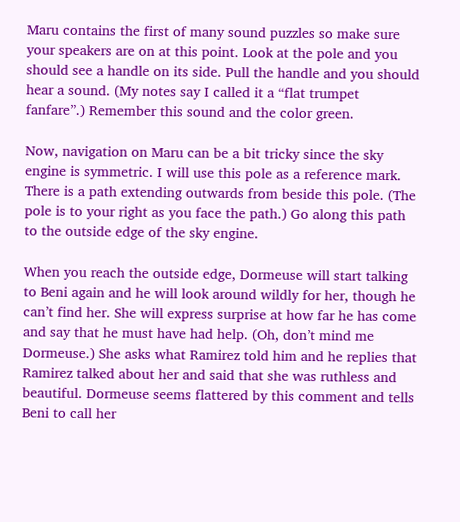Maru contains the first of many sound puzzles so make sure your speakers are on at this point. Look at the pole and you should see a handle on its side. Pull the handle and you should hear a sound. (My notes say I called it a “flat trumpet fanfare”.) Remember this sound and the color green.

Now, navigation on Maru can be a bit tricky since the sky engine is symmetric. I will use this pole as a reference mark. There is a path extending outwards from beside this pole. (The pole is to your right as you face the path.) Go along this path to the outside edge of the sky engine.

When you reach the outside edge, Dormeuse will start talking to Beni again and he will look around wildly for her, though he can’t find her. She will express surprise at how far he has come and say that he must have had help. (Oh, don’t mind me Dormeuse.) She asks what Ramirez told him and he replies that Ramirez talked about her and said that she was ruthless and beautiful. Dormeuse seems flattered by this comment and tells Beni to call her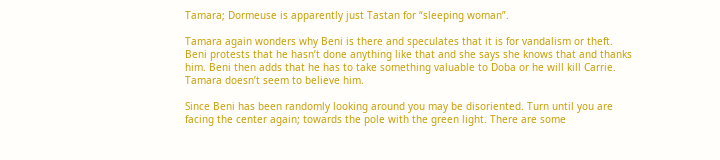Tamara; Dormeuse is apparently just Tastan for “sleeping woman”.

Tamara again wonders why Beni is there and speculates that it is for vandalism or theft. Beni protests that he hasn’t done anything like that and she says she knows that and thanks him. Beni then adds that he has to take something valuable to Doba or he will kill Carrie. Tamara doesn’t seem to believe him.

Since Beni has been randomly looking around you may be disoriented. Turn until you are facing the center again; towards the pole with the green light. There are some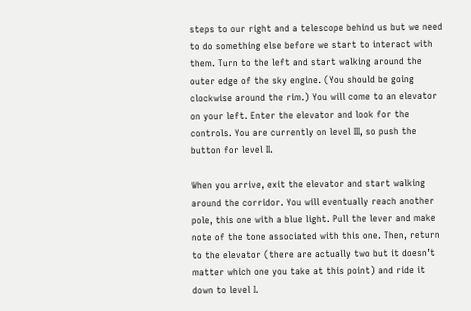steps to our right and a telescope behind us but we need to do something else before we start to interact with them. Turn to the left and start walking around the outer edge of the sky engine. (You should be going clockwise around the rim.) You will come to an elevator on your left. Enter the elevator and look for the controls. You are currently on level III, so push the button for level II.

When you arrive, exit the elevator and start walking around the corridor. You will eventually reach another pole, this one with a blue light. Pull the lever and make note of the tone associated with this one. Then, return to the elevator (there are actually two but it doesn’t matter which one you take at this point) and ride it down to level I.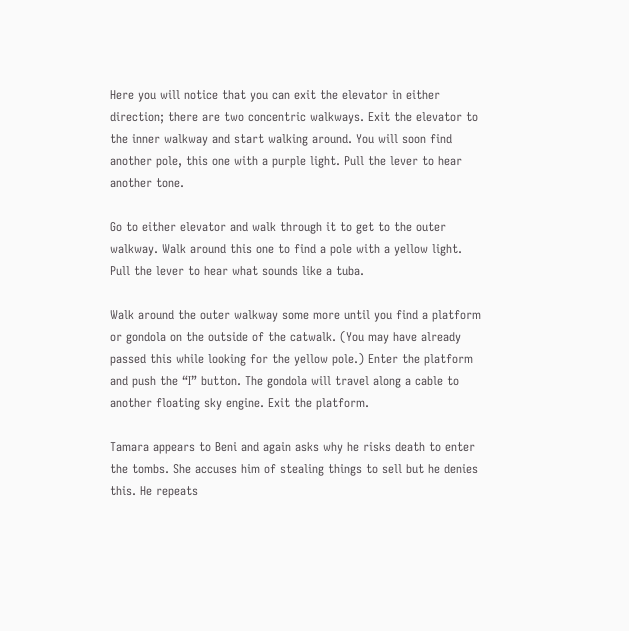Here you will notice that you can exit the elevator in either direction; there are two concentric walkways. Exit the elevator to the inner walkway and start walking around. You will soon find another pole, this one with a purple light. Pull the lever to hear another tone.

Go to either elevator and walk through it to get to the outer walkway. Walk around this one to find a pole with a yellow light. Pull the lever to hear what sounds like a tuba.

Walk around the outer walkway some more until you find a platform or gondola on the outside of the catwalk. (You may have already passed this while looking for the yellow pole.) Enter the platform and push the “I” button. The gondola will travel along a cable to another floating sky engine. Exit the platform.

Tamara appears to Beni and again asks why he risks death to enter the tombs. She accuses him of stealing things to sell but he denies this. He repeats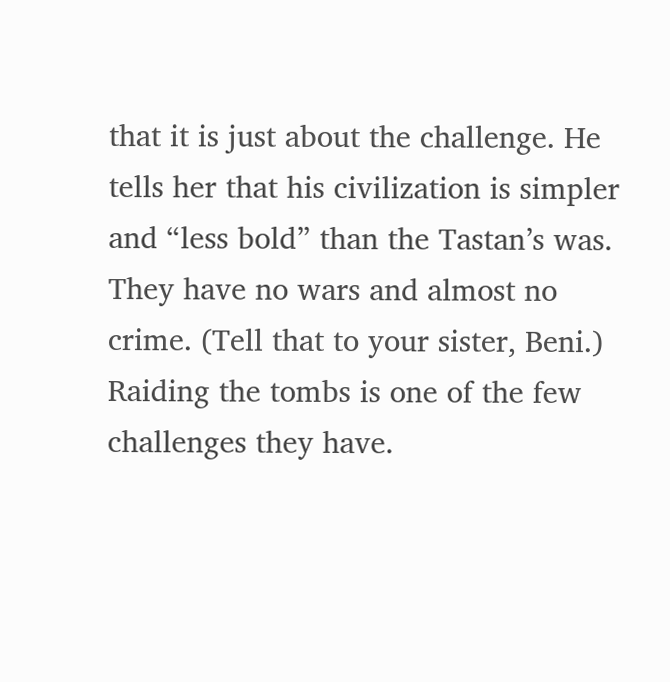that it is just about the challenge. He tells her that his civilization is simpler and “less bold” than the Tastan’s was. They have no wars and almost no crime. (Tell that to your sister, Beni.) Raiding the tombs is one of the few challenges they have.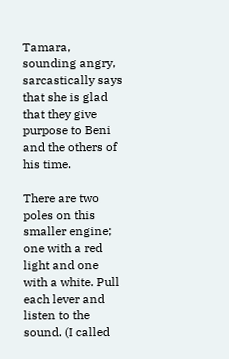Tamara, sounding angry, sarcastically says that she is glad that they give purpose to Beni and the others of his time.

There are two poles on this smaller engine; one with a red light and one with a white. Pull each lever and listen to the sound. (I called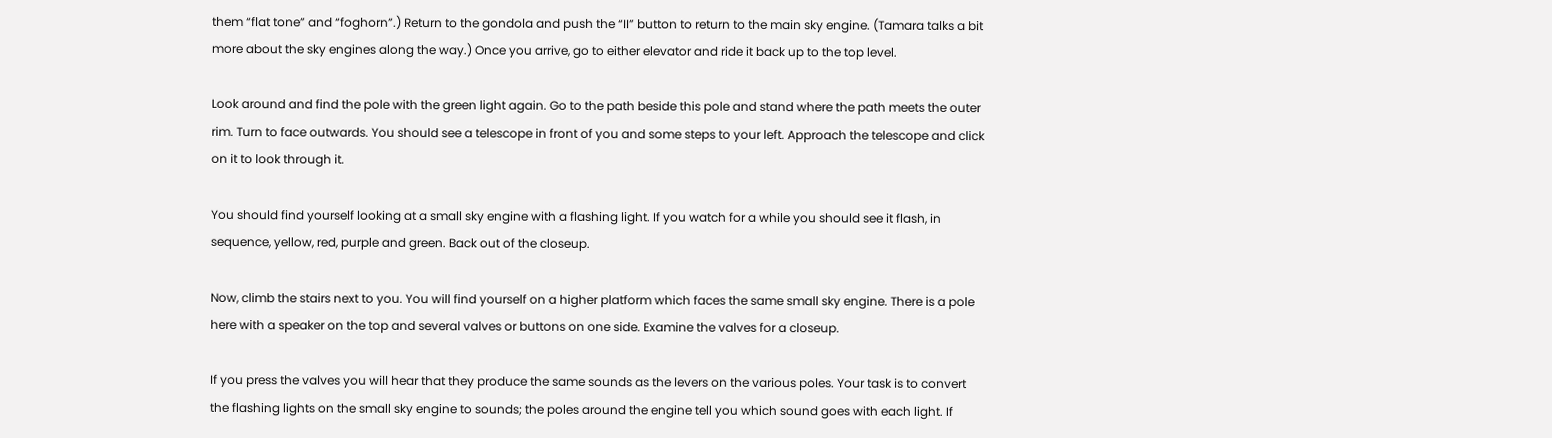them “flat tone” and “foghorn”.) Return to the gondola and push the “II” button to return to the main sky engine. (Tamara talks a bit more about the sky engines along the way.) Once you arrive, go to either elevator and ride it back up to the top level.

Look around and find the pole with the green light again. Go to the path beside this pole and stand where the path meets the outer rim. Turn to face outwards. You should see a telescope in front of you and some steps to your left. Approach the telescope and click on it to look through it.

You should find yourself looking at a small sky engine with a flashing light. If you watch for a while you should see it flash, in sequence, yellow, red, purple and green. Back out of the closeup.

Now, climb the stairs next to you. You will find yourself on a higher platform which faces the same small sky engine. There is a pole here with a speaker on the top and several valves or buttons on one side. Examine the valves for a closeup.

If you press the valves you will hear that they produce the same sounds as the levers on the various poles. Your task is to convert the flashing lights on the small sky engine to sounds; the poles around the engine tell you which sound goes with each light. If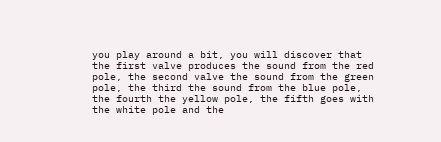you play around a bit, you will discover that the first valve produces the sound from the red pole, the second valve the sound from the green pole, the third the sound from the blue pole, the fourth the yellow pole, the fifth goes with the white pole and the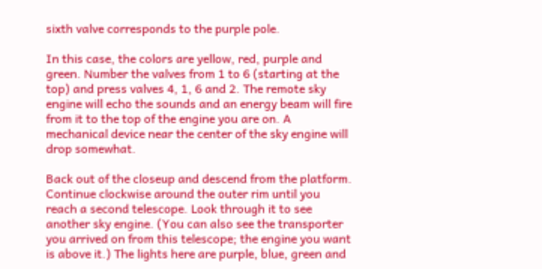sixth valve corresponds to the purple pole.

In this case, the colors are yellow, red, purple and green. Number the valves from 1 to 6 (starting at the top) and press valves 4, 1, 6 and 2. The remote sky engine will echo the sounds and an energy beam will fire from it to the top of the engine you are on. A mechanical device near the center of the sky engine will drop somewhat.

Back out of the closeup and descend from the platform. Continue clockwise around the outer rim until you reach a second telescope. Look through it to see another sky engine. (You can also see the transporter you arrived on from this telescope; the engine you want is above it.) The lights here are purple, blue, green and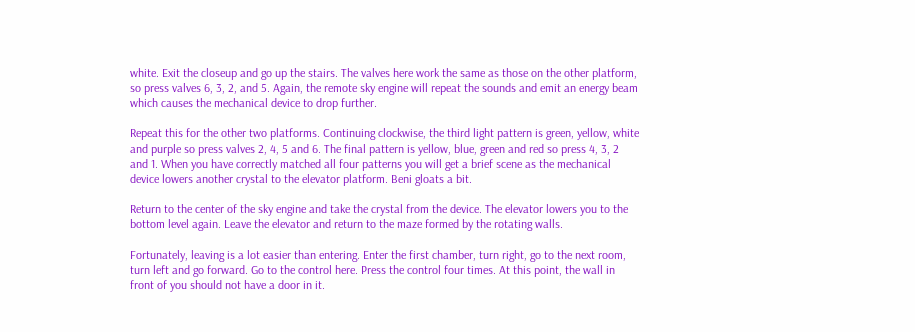white. Exit the closeup and go up the stairs. The valves here work the same as those on the other platform, so press valves 6, 3, 2, and 5. Again, the remote sky engine will repeat the sounds and emit an energy beam which causes the mechanical device to drop further.

Repeat this for the other two platforms. Continuing clockwise, the third light pattern is green, yellow, white and purple so press valves 2, 4, 5 and 6. The final pattern is yellow, blue, green and red so press 4, 3, 2 and 1. When you have correctly matched all four patterns you will get a brief scene as the mechanical device lowers another crystal to the elevator platform. Beni gloats a bit.

Return to the center of the sky engine and take the crystal from the device. The elevator lowers you to the bottom level again. Leave the elevator and return to the maze formed by the rotating walls.

Fortunately, leaving is a lot easier than entering. Enter the first chamber, turn right, go to the next room, turn left and go forward. Go to the control here. Press the control four times. At this point, the wall in front of you should not have a door in it.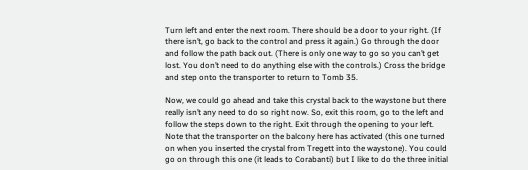Turn left and enter the next room. There should be a door to your right. (If there isn’t, go back to the control and press it again.) Go through the door and follow the path back out. (There is only one way to go so you can’t get lost. You don’t need to do anything else with the controls.) Cross the bridge and step onto the transporter to return to Tomb 35.

Now, we could go ahead and take this crystal back to the waystone but there really isn’t any need to do so right now. So, exit this room, go to the left and follow the steps down to the right. Exit through the opening to your left. Note that the transporter on the balcony here has activated (this one turned on when you inserted the crystal from Tregett into the waystone). You could go on through this one (it leads to Corabanti) but I like to do the three initial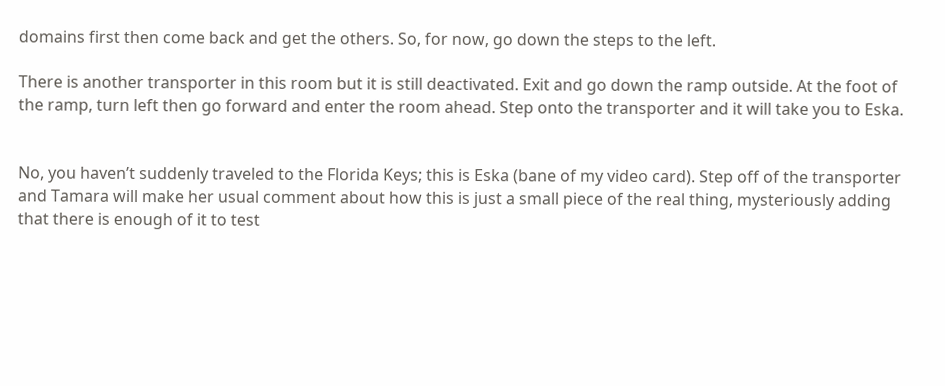domains first then come back and get the others. So, for now, go down the steps to the left.

There is another transporter in this room but it is still deactivated. Exit and go down the ramp outside. At the foot of the ramp, turn left then go forward and enter the room ahead. Step onto the transporter and it will take you to Eska.


No, you haven’t suddenly traveled to the Florida Keys; this is Eska (bane of my video card). Step off of the transporter and Tamara will make her usual comment about how this is just a small piece of the real thing, mysteriously adding that there is enough of it to test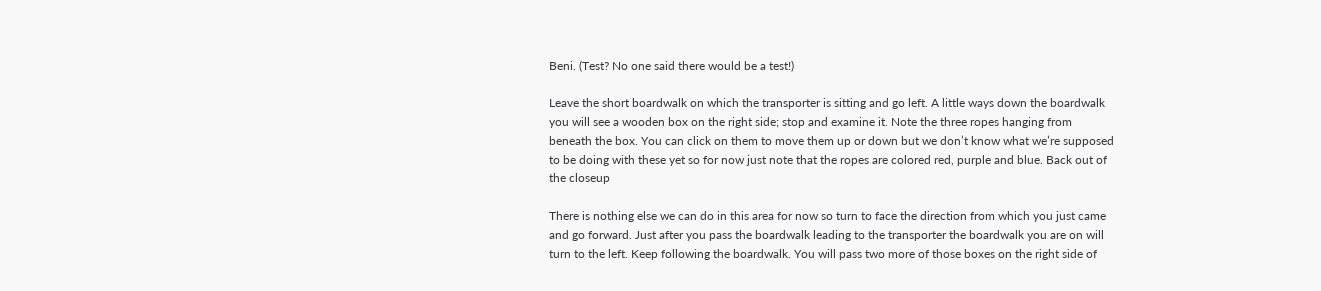Beni. (Test? No one said there would be a test!)

Leave the short boardwalk on which the transporter is sitting and go left. A little ways down the boardwalk you will see a wooden box on the right side; stop and examine it. Note the three ropes hanging from beneath the box. You can click on them to move them up or down but we don’t know what we’re supposed to be doing with these yet so for now just note that the ropes are colored red, purple and blue. Back out of the closeup

There is nothing else we can do in this area for now so turn to face the direction from which you just came and go forward. Just after you pass the boardwalk leading to the transporter the boardwalk you are on will turn to the left. Keep following the boardwalk. You will pass two more of those boxes on the right side of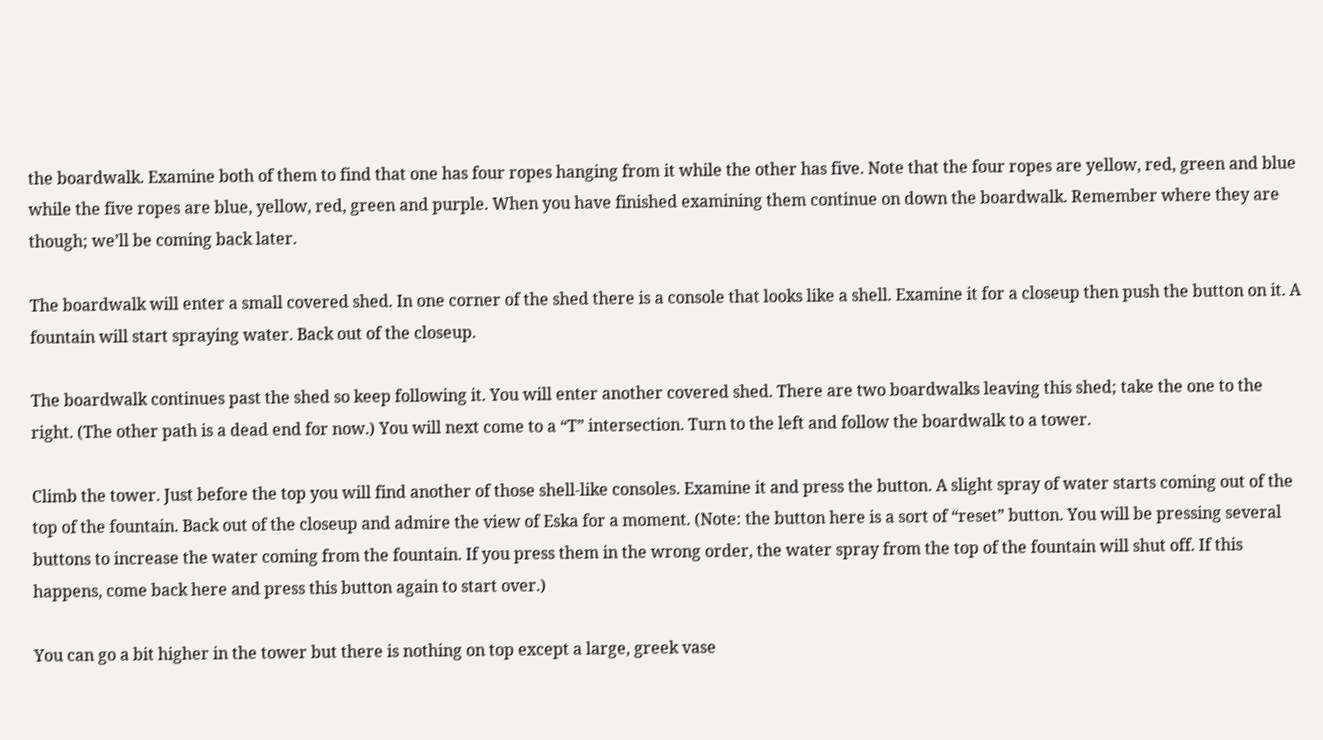the boardwalk. Examine both of them to find that one has four ropes hanging from it while the other has five. Note that the four ropes are yellow, red, green and blue while the five ropes are blue, yellow, red, green and purple. When you have finished examining them continue on down the boardwalk. Remember where they are though; we’ll be coming back later.

The boardwalk will enter a small covered shed. In one corner of the shed there is a console that looks like a shell. Examine it for a closeup then push the button on it. A fountain will start spraying water. Back out of the closeup.

The boardwalk continues past the shed so keep following it. You will enter another covered shed. There are two boardwalks leaving this shed; take the one to the right. (The other path is a dead end for now.) You will next come to a “T” intersection. Turn to the left and follow the boardwalk to a tower.

Climb the tower. Just before the top you will find another of those shell-like consoles. Examine it and press the button. A slight spray of water starts coming out of the top of the fountain. Back out of the closeup and admire the view of Eska for a moment. (Note: the button here is a sort of “reset” button. You will be pressing several buttons to increase the water coming from the fountain. If you press them in the wrong order, the water spray from the top of the fountain will shut off. If this happens, come back here and press this button again to start over.)

You can go a bit higher in the tower but there is nothing on top except a large, greek vase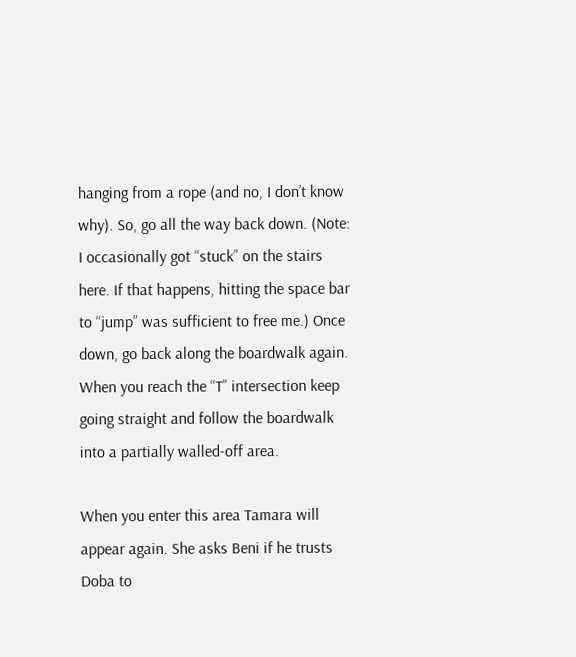hanging from a rope (and no, I don’t know why). So, go all the way back down. (Note: I occasionally got “stuck” on the stairs here. If that happens, hitting the space bar to “jump” was sufficient to free me.) Once down, go back along the boardwalk again. When you reach the “T” intersection keep going straight and follow the boardwalk into a partially walled-off area.

When you enter this area Tamara will appear again. She asks Beni if he trusts Doba to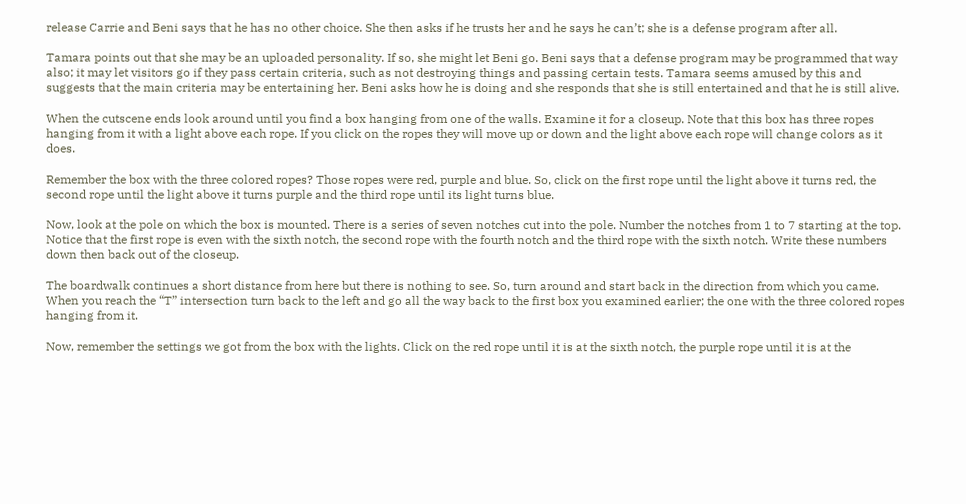release Carrie and Beni says that he has no other choice. She then asks if he trusts her and he says he can’t; she is a defense program after all.

Tamara points out that she may be an uploaded personality. If so, she might let Beni go. Beni says that a defense program may be programmed that way also; it may let visitors go if they pass certain criteria, such as not destroying things and passing certain tests. Tamara seems amused by this and suggests that the main criteria may be entertaining her. Beni asks how he is doing and she responds that she is still entertained and that he is still alive.

When the cutscene ends look around until you find a box hanging from one of the walls. Examine it for a closeup. Note that this box has three ropes hanging from it with a light above each rope. If you click on the ropes they will move up or down and the light above each rope will change colors as it does.

Remember the box with the three colored ropes? Those ropes were red, purple and blue. So, click on the first rope until the light above it turns red, the second rope until the light above it turns purple and the third rope until its light turns blue.

Now, look at the pole on which the box is mounted. There is a series of seven notches cut into the pole. Number the notches from 1 to 7 starting at the top. Notice that the first rope is even with the sixth notch, the second rope with the fourth notch and the third rope with the sixth notch. Write these numbers down then back out of the closeup.

The boardwalk continues a short distance from here but there is nothing to see. So, turn around and start back in the direction from which you came. When you reach the “T” intersection turn back to the left and go all the way back to the first box you examined earlier; the one with the three colored ropes hanging from it.

Now, remember the settings we got from the box with the lights. Click on the red rope until it is at the sixth notch, the purple rope until it is at the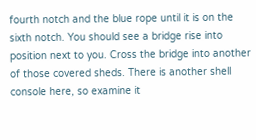fourth notch and the blue rope until it is on the sixth notch. You should see a bridge rise into position next to you. Cross the bridge into another of those covered sheds. There is another shell console here, so examine it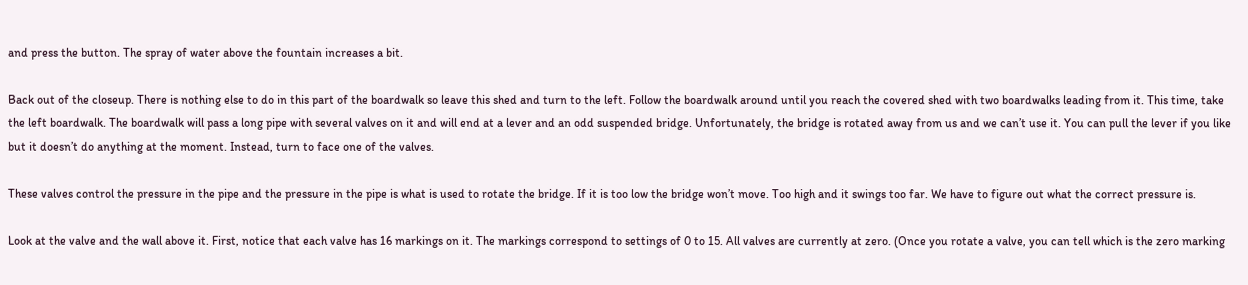and press the button. The spray of water above the fountain increases a bit.

Back out of the closeup. There is nothing else to do in this part of the boardwalk so leave this shed and turn to the left. Follow the boardwalk around until you reach the covered shed with two boardwalks leading from it. This time, take the left boardwalk. The boardwalk will pass a long pipe with several valves on it and will end at a lever and an odd suspended bridge. Unfortunately, the bridge is rotated away from us and we can’t use it. You can pull the lever if you like but it doesn’t do anything at the moment. Instead, turn to face one of the valves.

These valves control the pressure in the pipe and the pressure in the pipe is what is used to rotate the bridge. If it is too low the bridge won’t move. Too high and it swings too far. We have to figure out what the correct pressure is.

Look at the valve and the wall above it. First, notice that each valve has 16 markings on it. The markings correspond to settings of 0 to 15. All valves are currently at zero. (Once you rotate a valve, you can tell which is the zero marking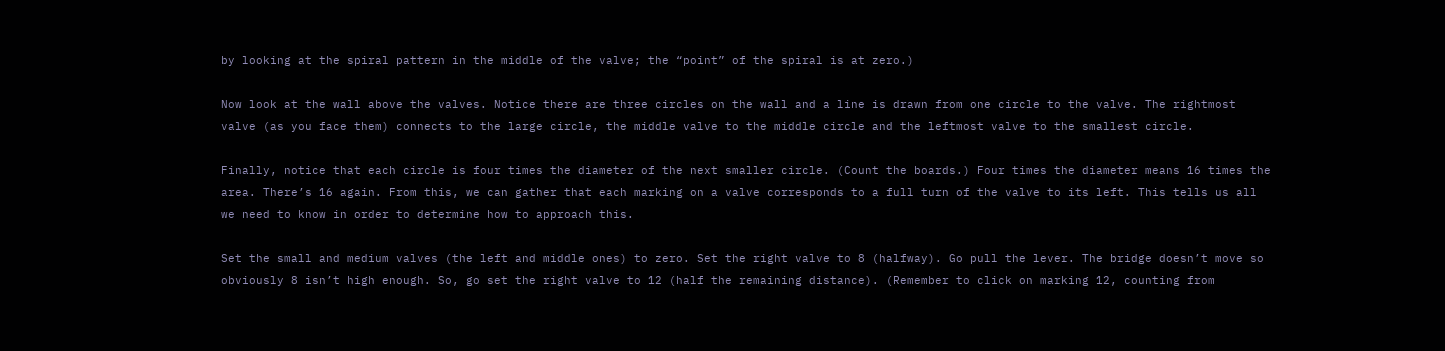by looking at the spiral pattern in the middle of the valve; the “point” of the spiral is at zero.)

Now look at the wall above the valves. Notice there are three circles on the wall and a line is drawn from one circle to the valve. The rightmost valve (as you face them) connects to the large circle, the middle valve to the middle circle and the leftmost valve to the smallest circle.

Finally, notice that each circle is four times the diameter of the next smaller circle. (Count the boards.) Four times the diameter means 16 times the area. There’s 16 again. From this, we can gather that each marking on a valve corresponds to a full turn of the valve to its left. This tells us all we need to know in order to determine how to approach this.

Set the small and medium valves (the left and middle ones) to zero. Set the right valve to 8 (halfway). Go pull the lever. The bridge doesn’t move so obviously 8 isn’t high enough. So, go set the right valve to 12 (half the remaining distance). (Remember to click on marking 12, counting from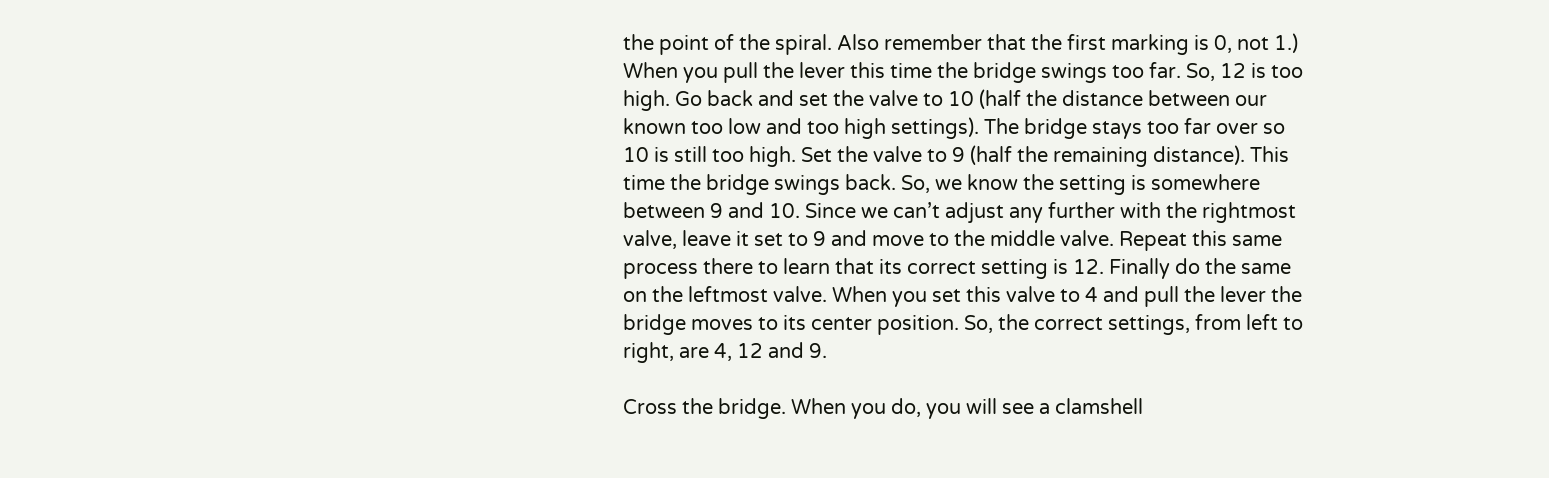the point of the spiral. Also remember that the first marking is 0, not 1.) When you pull the lever this time the bridge swings too far. So, 12 is too high. Go back and set the valve to 10 (half the distance between our known too low and too high settings). The bridge stays too far over so 10 is still too high. Set the valve to 9 (half the remaining distance). This time the bridge swings back. So, we know the setting is somewhere between 9 and 10. Since we can’t adjust any further with the rightmost valve, leave it set to 9 and move to the middle valve. Repeat this same process there to learn that its correct setting is 12. Finally do the same on the leftmost valve. When you set this valve to 4 and pull the lever the bridge moves to its center position. So, the correct settings, from left to right, are 4, 12 and 9.

Cross the bridge. When you do, you will see a clamshell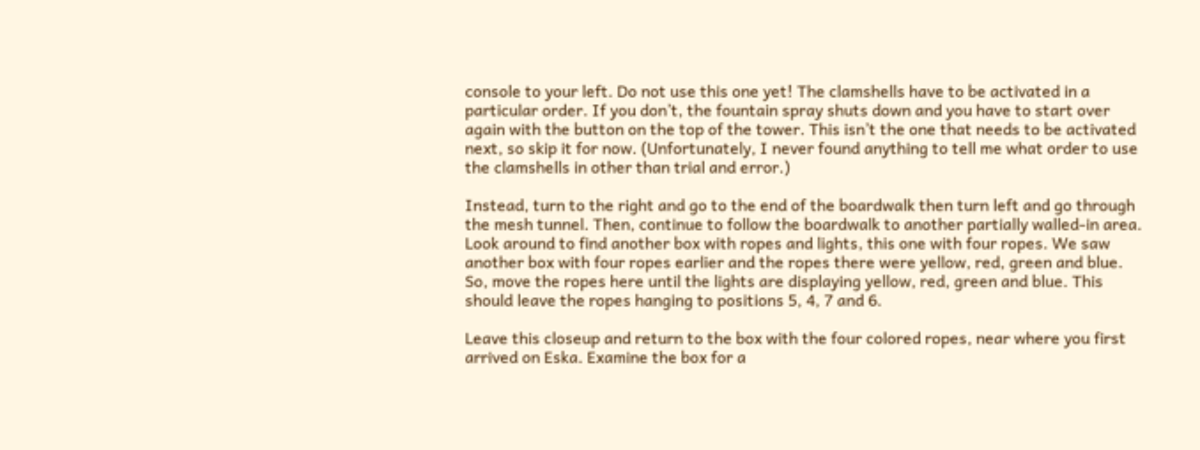console to your left. Do not use this one yet! The clamshells have to be activated in a particular order. If you don’t, the fountain spray shuts down and you have to start over again with the button on the top of the tower. This isn’t the one that needs to be activated next, so skip it for now. (Unfortunately, I never found anything to tell me what order to use the clamshells in other than trial and error.)

Instead, turn to the right and go to the end of the boardwalk then turn left and go through the mesh tunnel. Then, continue to follow the boardwalk to another partially walled-in area. Look around to find another box with ropes and lights, this one with four ropes. We saw another box with four ropes earlier and the ropes there were yellow, red, green and blue. So, move the ropes here until the lights are displaying yellow, red, green and blue. This should leave the ropes hanging to positions 5, 4, 7 and 6.

Leave this closeup and return to the box with the four colored ropes, near where you first arrived on Eska. Examine the box for a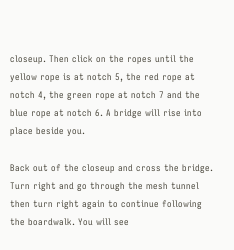closeup. Then click on the ropes until the yellow rope is at notch 5, the red rope at notch 4, the green rope at notch 7 and the blue rope at notch 6. A bridge will rise into place beside you.

Back out of the closeup and cross the bridge. Turn right and go through the mesh tunnel then turn right again to continue following the boardwalk. You will see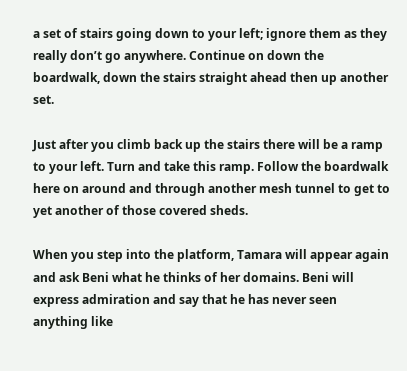a set of stairs going down to your left; ignore them as they really don’t go anywhere. Continue on down the boardwalk, down the stairs straight ahead then up another set.

Just after you climb back up the stairs there will be a ramp to your left. Turn and take this ramp. Follow the boardwalk here on around and through another mesh tunnel to get to yet another of those covered sheds.

When you step into the platform, Tamara will appear again and ask Beni what he thinks of her domains. Beni will express admiration and say that he has never seen anything like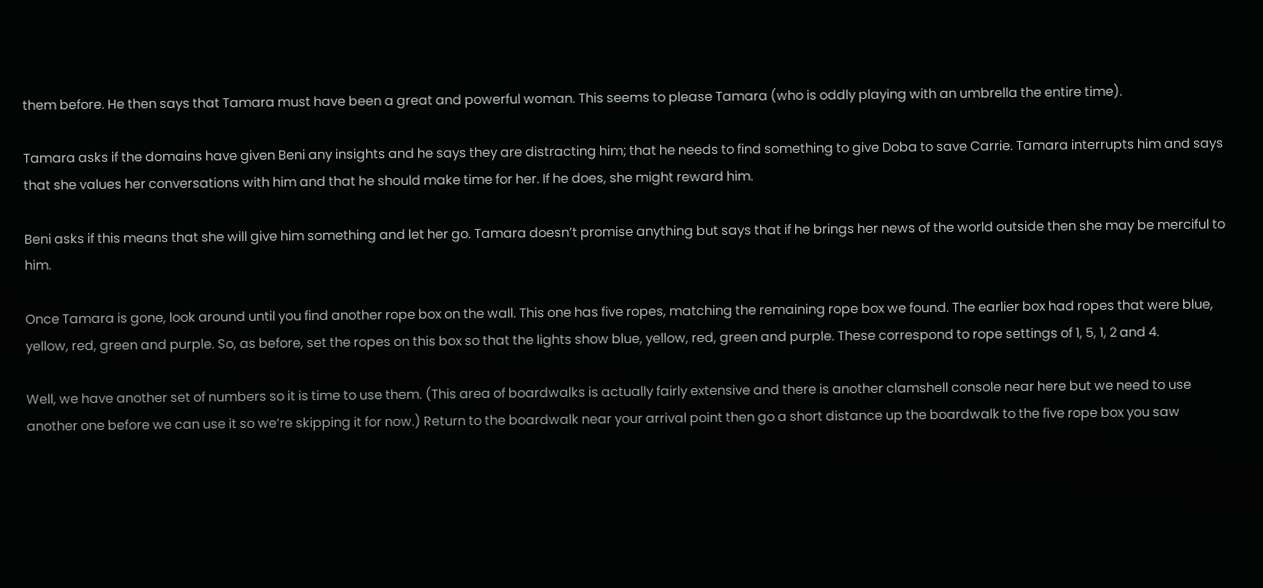them before. He then says that Tamara must have been a great and powerful woman. This seems to please Tamara (who is oddly playing with an umbrella the entire time).

Tamara asks if the domains have given Beni any insights and he says they are distracting him; that he needs to find something to give Doba to save Carrie. Tamara interrupts him and says that she values her conversations with him and that he should make time for her. If he does, she might reward him.

Beni asks if this means that she will give him something and let her go. Tamara doesn’t promise anything but says that if he brings her news of the world outside then she may be merciful to him.

Once Tamara is gone, look around until you find another rope box on the wall. This one has five ropes, matching the remaining rope box we found. The earlier box had ropes that were blue, yellow, red, green and purple. So, as before, set the ropes on this box so that the lights show blue, yellow, red, green and purple. These correspond to rope settings of 1, 5, 1, 2 and 4.

Well, we have another set of numbers so it is time to use them. (This area of boardwalks is actually fairly extensive and there is another clamshell console near here but we need to use another one before we can use it so we’re skipping it for now.) Return to the boardwalk near your arrival point then go a short distance up the boardwalk to the five rope box you saw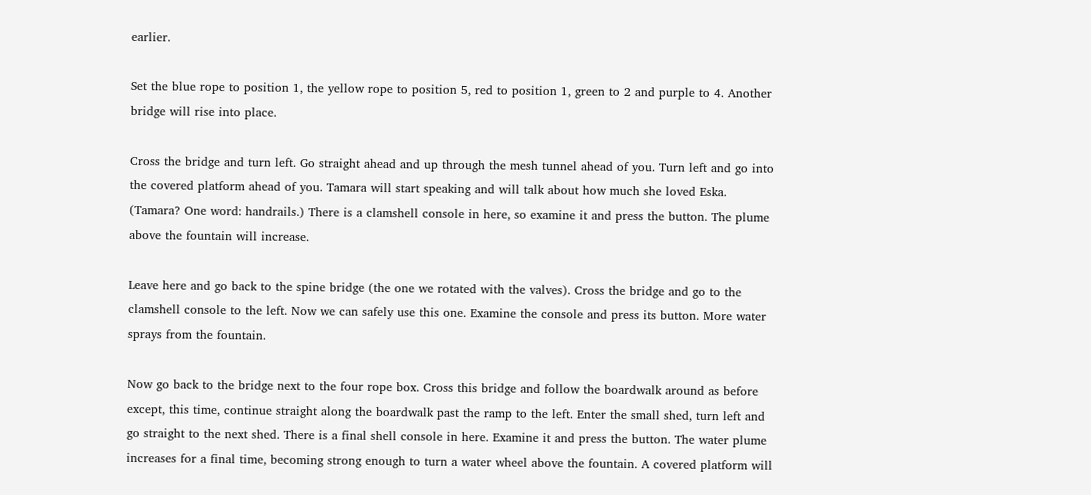earlier.

Set the blue rope to position 1, the yellow rope to position 5, red to position 1, green to 2 and purple to 4. Another bridge will rise into place.

Cross the bridge and turn left. Go straight ahead and up through the mesh tunnel ahead of you. Turn left and go into the covered platform ahead of you. Tamara will start speaking and will talk about how much she loved Eska. (Tamara? One word: handrails.) There is a clamshell console in here, so examine it and press the button. The plume above the fountain will increase.

Leave here and go back to the spine bridge (the one we rotated with the valves). Cross the bridge and go to the clamshell console to the left. Now we can safely use this one. Examine the console and press its button. More water sprays from the fountain.

Now go back to the bridge next to the four rope box. Cross this bridge and follow the boardwalk around as before except, this time, continue straight along the boardwalk past the ramp to the left. Enter the small shed, turn left and go straight to the next shed. There is a final shell console in here. Examine it and press the button. The water plume increases for a final time, becoming strong enough to turn a water wheel above the fountain. A covered platform will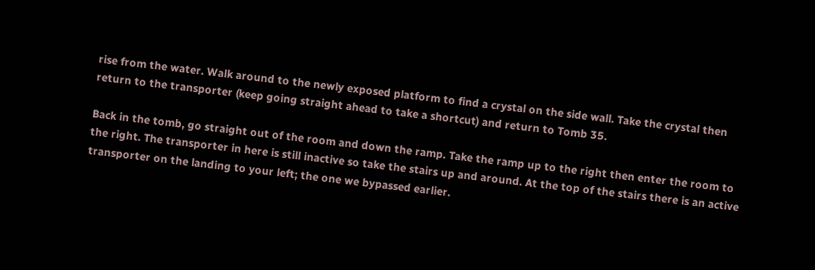rise from the water. Walk around to the newly exposed platform to find a crystal on the side wall. Take the crystal then return to the transporter (keep going straight ahead to take a shortcut) and return to Tomb 35.

Back in the tomb, go straight out of the room and down the ramp. Take the ramp up to the right then enter the room to the right. The transporter in here is still inactive so take the stairs up and around. At the top of the stairs there is an active transporter on the landing to your left; the one we bypassed earlier.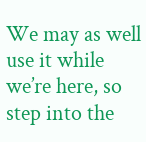We may as well use it while we’re here, so step into the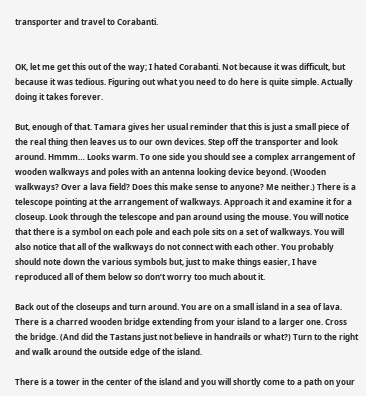transporter and travel to Corabanti.


OK, let me get this out of the way; I hated Corabanti. Not because it was difficult, but because it was tedious. Figuring out what you need to do here is quite simple. Actually doing it takes forever.

But, enough of that. Tamara gives her usual reminder that this is just a small piece of the real thing then leaves us to our own devices. Step off the transporter and look around. Hmmm… Looks warm. To one side you should see a complex arrangement of wooden walkways and poles with an antenna looking device beyond. (Wooden walkways? Over a lava field? Does this make sense to anyone? Me neither.) There is a telescope pointing at the arrangement of walkways. Approach it and examine it for a closeup. Look through the telescope and pan around using the mouse. You will notice that there is a symbol on each pole and each pole sits on a set of walkways. You will also notice that all of the walkways do not connect with each other. You probably should note down the various symbols but, just to make things easier, I have reproduced all of them below so don’t worry too much about it.

Back out of the closeups and turn around. You are on a small island in a sea of lava. There is a charred wooden bridge extending from your island to a larger one. Cross the bridge. (And did the Tastans just not believe in handrails or what?) Turn to the right and walk around the outside edge of the island.

There is a tower in the center of the island and you will shortly come to a path on your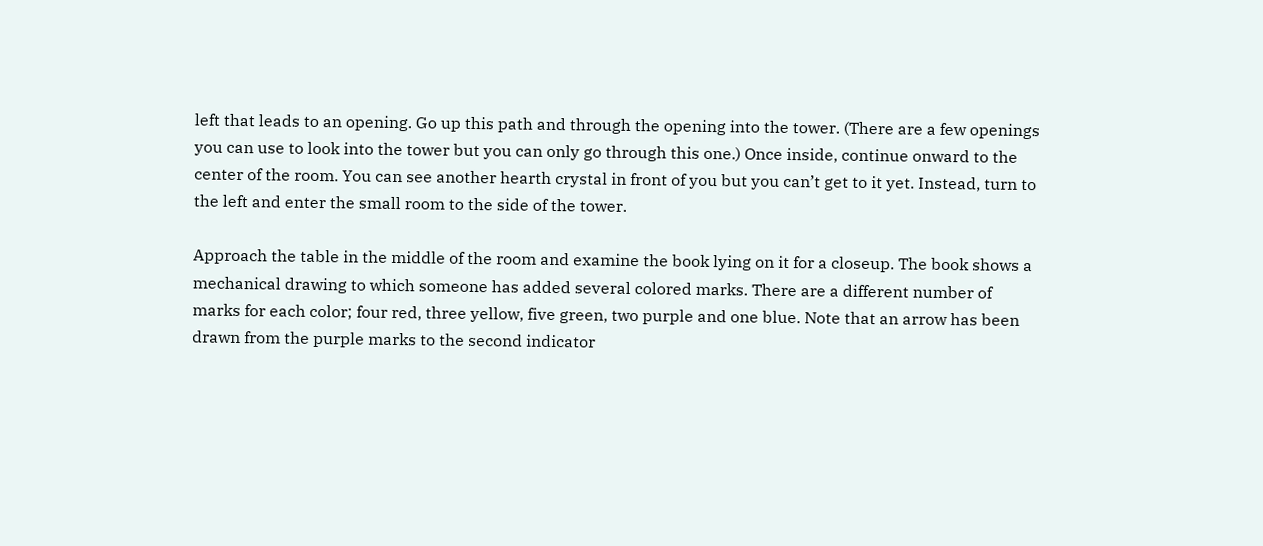left that leads to an opening. Go up this path and through the opening into the tower. (There are a few openings you can use to look into the tower but you can only go through this one.) Once inside, continue onward to the center of the room. You can see another hearth crystal in front of you but you can’t get to it yet. Instead, turn to the left and enter the small room to the side of the tower.

Approach the table in the middle of the room and examine the book lying on it for a closeup. The book shows a mechanical drawing to which someone has added several colored marks. There are a different number of marks for each color; four red, three yellow, five green, two purple and one blue. Note that an arrow has been drawn from the purple marks to the second indicator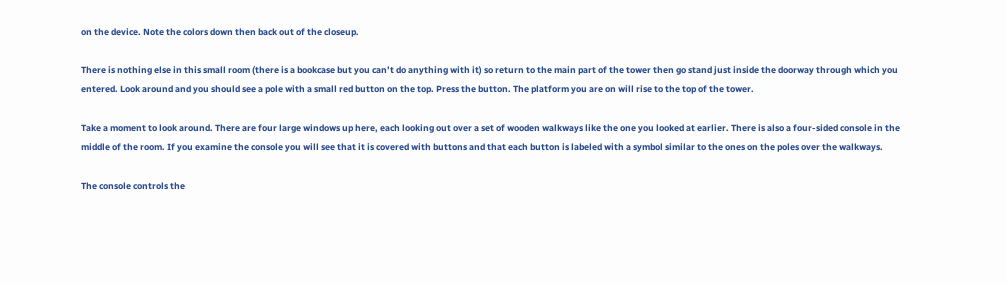on the device. Note the colors down then back out of the closeup.

There is nothing else in this small room (there is a bookcase but you can’t do anything with it) so return to the main part of the tower then go stand just inside the doorway through which you entered. Look around and you should see a pole with a small red button on the top. Press the button. The platform you are on will rise to the top of the tower.

Take a moment to look around. There are four large windows up here, each looking out over a set of wooden walkways like the one you looked at earlier. There is also a four-sided console in the middle of the room. If you examine the console you will see that it is covered with buttons and that each button is labeled with a symbol similar to the ones on the poles over the walkways.

The console controls the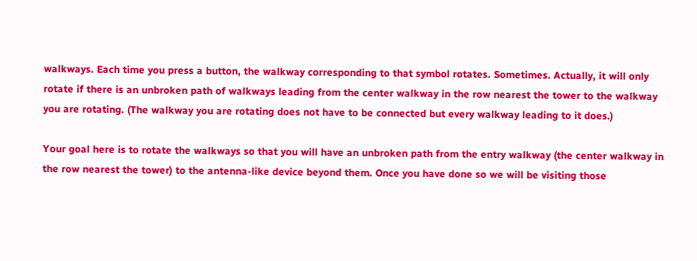walkways. Each time you press a button, the walkway corresponding to that symbol rotates. Sometimes. Actually, it will only rotate if there is an unbroken path of walkways leading from the center walkway in the row nearest the tower to the walkway you are rotating. (The walkway you are rotating does not have to be connected but every walkway leading to it does.)

Your goal here is to rotate the walkways so that you will have an unbroken path from the entry walkway (the center walkway in the row nearest the tower) to the antenna-like device beyond them. Once you have done so we will be visiting those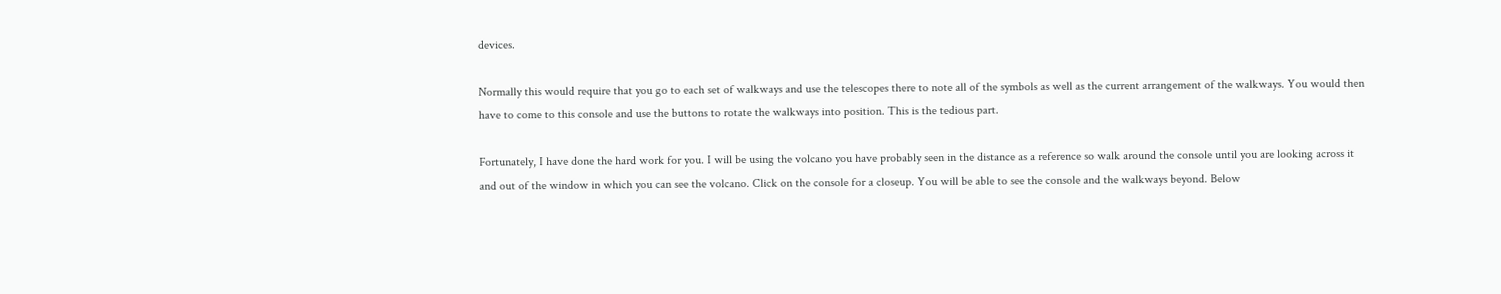devices.

Normally this would require that you go to each set of walkways and use the telescopes there to note all of the symbols as well as the current arrangement of the walkways. You would then have to come to this console and use the buttons to rotate the walkways into position. This is the tedious part.

Fortunately, I have done the hard work for you. I will be using the volcano you have probably seen in the distance as a reference so walk around the console until you are looking across it and out of the window in which you can see the volcano. Click on the console for a closeup. You will be able to see the console and the walkways beyond. Below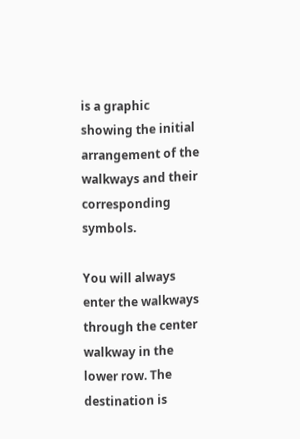is a graphic showing the initial arrangement of the walkways and their corresponding symbols.

You will always enter the walkways through the center walkway in the lower row. The destination is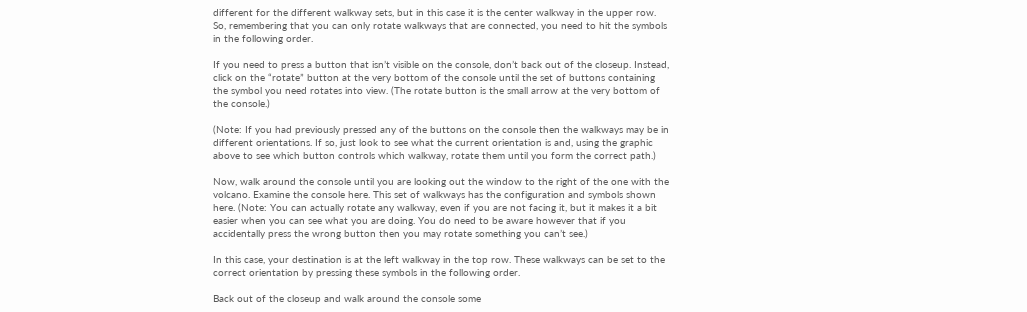different for the different walkway sets, but in this case it is the center walkway in the upper row. So, remembering that you can only rotate walkways that are connected, you need to hit the symbols in the following order.

If you need to press a button that isn’t visible on the console, don’t back out of the closeup. Instead, click on the “rotate” button at the very bottom of the console until the set of buttons containing the symbol you need rotates into view. (The rotate button is the small arrow at the very bottom of the console.)

(Note: If you had previously pressed any of the buttons on the console then the walkways may be in different orientations. If so, just look to see what the current orientation is and, using the graphic above to see which button controls which walkway, rotate them until you form the correct path.)

Now, walk around the console until you are looking out the window to the right of the one with the volcano. Examine the console here. This set of walkways has the configuration and symbols shown here. (Note: You can actually rotate any walkway, even if you are not facing it, but it makes it a bit easier when you can see what you are doing. You do need to be aware however that if you accidentally press the wrong button then you may rotate something you can’t see.)

In this case, your destination is at the left walkway in the top row. These walkways can be set to the correct orientation by pressing these symbols in the following order.

Back out of the closeup and walk around the console some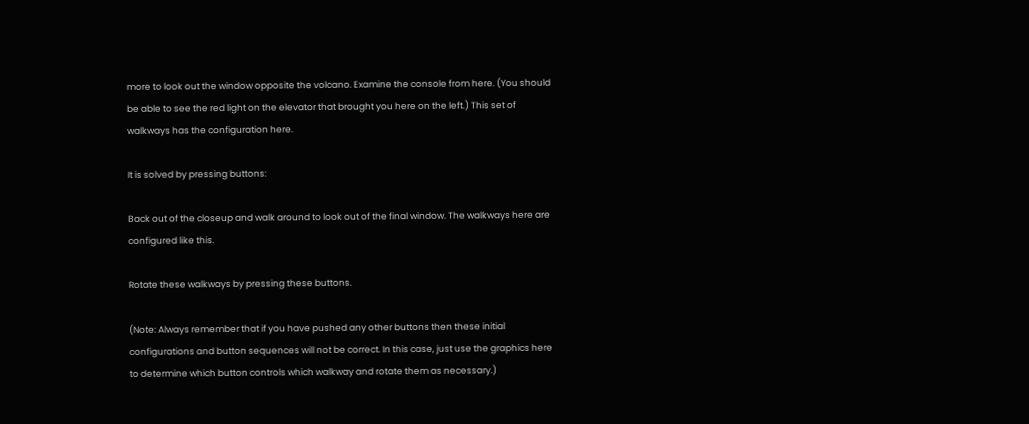more to look out the window opposite the volcano. Examine the console from here. (You should be able to see the red light on the elevator that brought you here on the left.) This set of walkways has the configuration here.

It is solved by pressing buttons:

Back out of the closeup and walk around to look out of the final window. The walkways here are configured like this.

Rotate these walkways by pressing these buttons.

(Note: Always remember that if you have pushed any other buttons then these initial configurations and button sequences will not be correct. In this case, just use the graphics here to determine which button controls which walkway and rotate them as necessary.)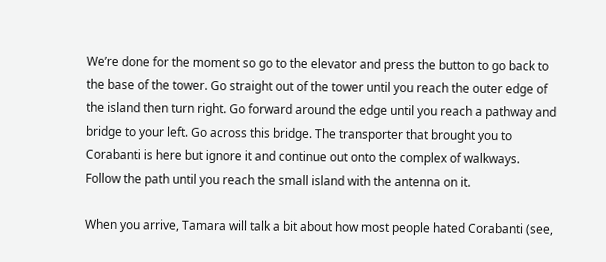We’re done for the moment so go to the elevator and press the button to go back to the base of the tower. Go straight out of the tower until you reach the outer edge of the island then turn right. Go forward around the edge until you reach a pathway and bridge to your left. Go across this bridge. The transporter that brought you to Corabanti is here but ignore it and continue out onto the complex of walkways. Follow the path until you reach the small island with the antenna on it.

When you arrive, Tamara will talk a bit about how most people hated Corabanti (see,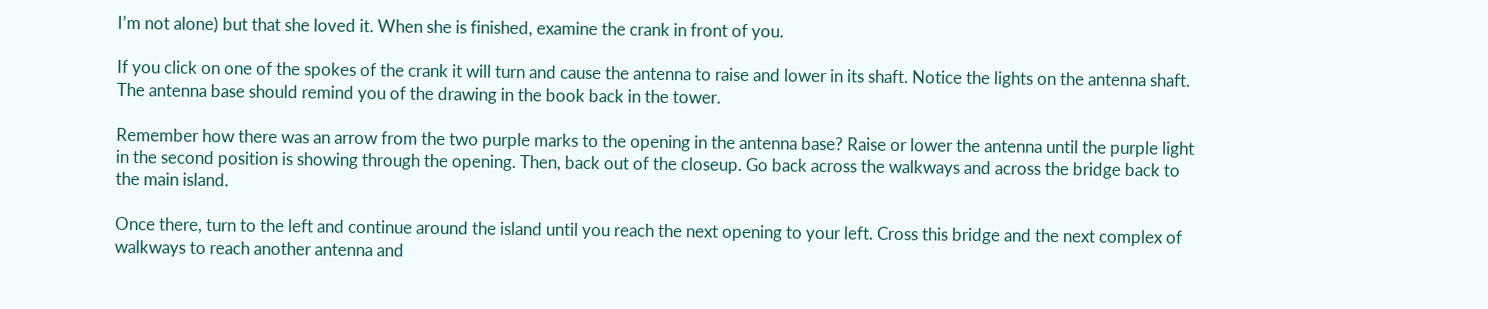I’m not alone) but that she loved it. When she is finished, examine the crank in front of you.

If you click on one of the spokes of the crank it will turn and cause the antenna to raise and lower in its shaft. Notice the lights on the antenna shaft. The antenna base should remind you of the drawing in the book back in the tower.

Remember how there was an arrow from the two purple marks to the opening in the antenna base? Raise or lower the antenna until the purple light in the second position is showing through the opening. Then, back out of the closeup. Go back across the walkways and across the bridge back to the main island.

Once there, turn to the left and continue around the island until you reach the next opening to your left. Cross this bridge and the next complex of walkways to reach another antenna and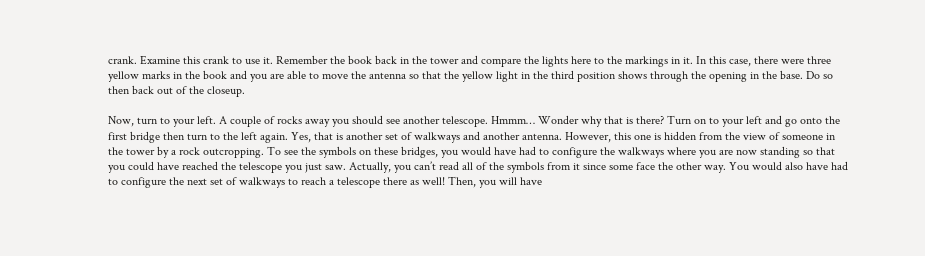crank. Examine this crank to use it. Remember the book back in the tower and compare the lights here to the markings in it. In this case, there were three yellow marks in the book and you are able to move the antenna so that the yellow light in the third position shows through the opening in the base. Do so then back out of the closeup.

Now, turn to your left. A couple of rocks away you should see another telescope. Hmmm… Wonder why that is there? Turn on to your left and go onto the first bridge then turn to the left again. Yes, that is another set of walkways and another antenna. However, this one is hidden from the view of someone in the tower by a rock outcropping. To see the symbols on these bridges, you would have had to configure the walkways where you are now standing so that you could have reached the telescope you just saw. Actually, you can’t read all of the symbols from it since some face the other way. You would also have had to configure the next set of walkways to reach a telescope there as well! Then, you will have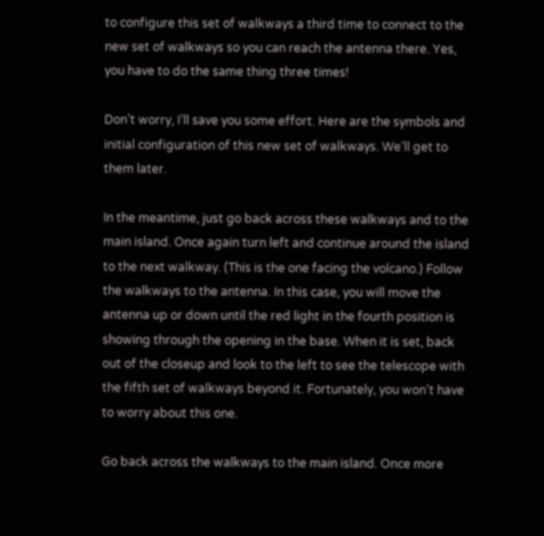to configure this set of walkways a third time to connect to the new set of walkways so you can reach the antenna there. Yes, you have to do the same thing three times!

Don’t worry, I’ll save you some effort. Here are the symbols and initial configuration of this new set of walkways. We’ll get to them later.

In the meantime, just go back across these walkways and to the main island. Once again turn left and continue around the island to the next walkway. (This is the one facing the volcano.) Follow the walkways to the antenna. In this case, you will move the antenna up or down until the red light in the fourth position is showing through the opening in the base. When it is set, back out of the closeup and look to the left to see the telescope with the fifth set of walkways beyond it. Fortunately, you won’t have to worry about this one.

Go back across the walkways to the main island. Once more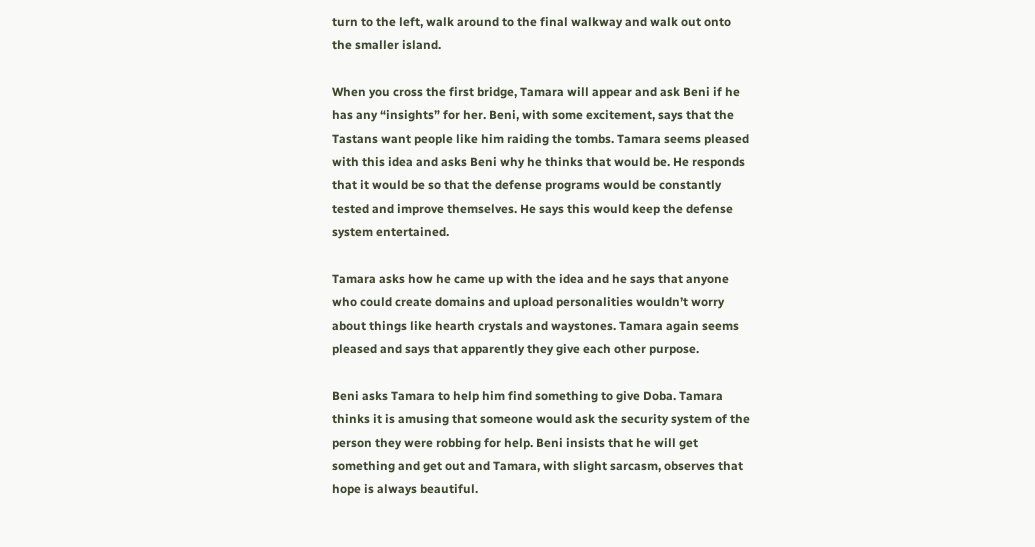turn to the left, walk around to the final walkway and walk out onto the smaller island.

When you cross the first bridge, Tamara will appear and ask Beni if he has any “insights” for her. Beni, with some excitement, says that the Tastans want people like him raiding the tombs. Tamara seems pleased with this idea and asks Beni why he thinks that would be. He responds that it would be so that the defense programs would be constantly tested and improve themselves. He says this would keep the defense system entertained.

Tamara asks how he came up with the idea and he says that anyone who could create domains and upload personalities wouldn’t worry about things like hearth crystals and waystones. Tamara again seems pleased and says that apparently they give each other purpose.

Beni asks Tamara to help him find something to give Doba. Tamara thinks it is amusing that someone would ask the security system of the person they were robbing for help. Beni insists that he will get something and get out and Tamara, with slight sarcasm, observes that hope is always beautiful.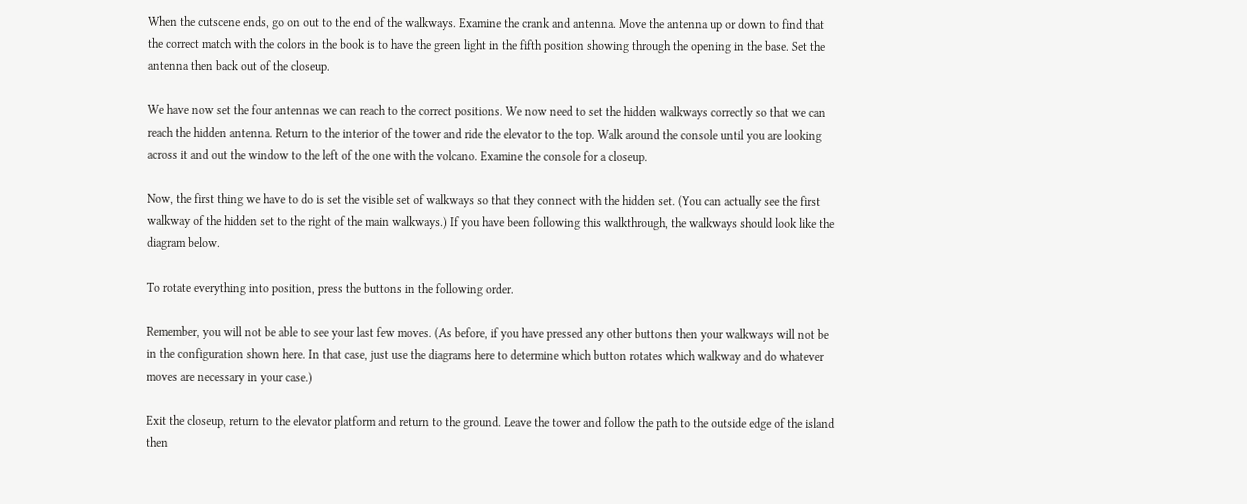When the cutscene ends, go on out to the end of the walkways. Examine the crank and antenna. Move the antenna up or down to find that the correct match with the colors in the book is to have the green light in the fifth position showing through the opening in the base. Set the antenna then back out of the closeup.

We have now set the four antennas we can reach to the correct positions. We now need to set the hidden walkways correctly so that we can reach the hidden antenna. Return to the interior of the tower and ride the elevator to the top. Walk around the console until you are looking across it and out the window to the left of the one with the volcano. Examine the console for a closeup.

Now, the first thing we have to do is set the visible set of walkways so that they connect with the hidden set. (You can actually see the first walkway of the hidden set to the right of the main walkways.) If you have been following this walkthrough, the walkways should look like the diagram below.

To rotate everything into position, press the buttons in the following order.

Remember, you will not be able to see your last few moves. (As before, if you have pressed any other buttons then your walkways will not be in the configuration shown here. In that case, just use the diagrams here to determine which button rotates which walkway and do whatever moves are necessary in your case.)

Exit the closeup, return to the elevator platform and return to the ground. Leave the tower and follow the path to the outside edge of the island then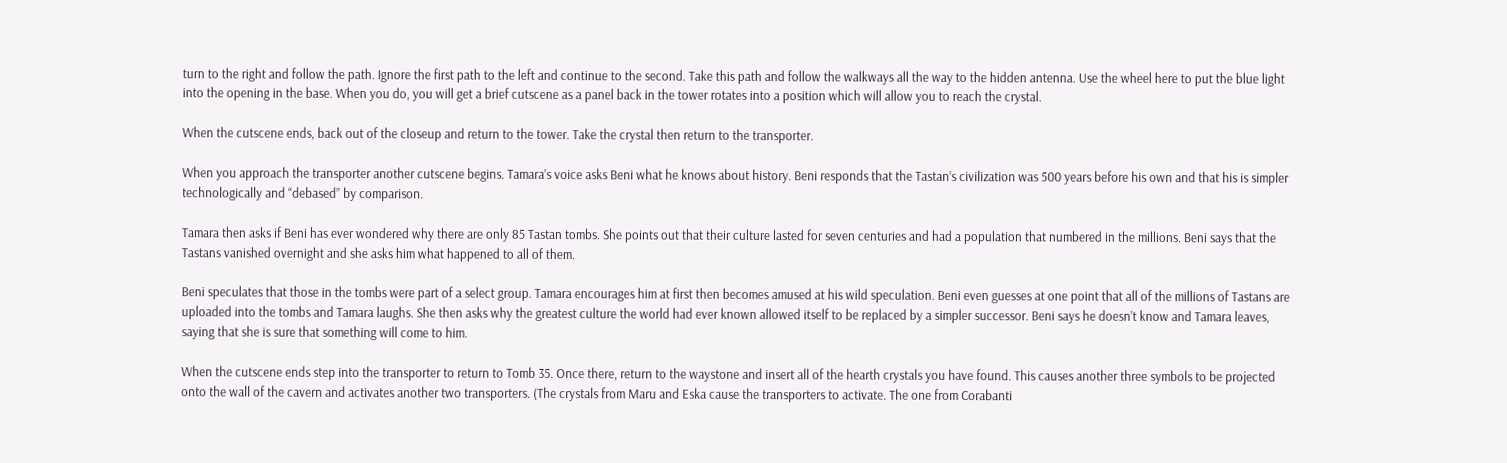turn to the right and follow the path. Ignore the first path to the left and continue to the second. Take this path and follow the walkways all the way to the hidden antenna. Use the wheel here to put the blue light into the opening in the base. When you do, you will get a brief cutscene as a panel back in the tower rotates into a position which will allow you to reach the crystal.

When the cutscene ends, back out of the closeup and return to the tower. Take the crystal then return to the transporter.

When you approach the transporter another cutscene begins. Tamara’s voice asks Beni what he knows about history. Beni responds that the Tastan’s civilization was 500 years before his own and that his is simpler technologically and “debased” by comparison.

Tamara then asks if Beni has ever wondered why there are only 85 Tastan tombs. She points out that their culture lasted for seven centuries and had a population that numbered in the millions. Beni says that the Tastans vanished overnight and she asks him what happened to all of them.

Beni speculates that those in the tombs were part of a select group. Tamara encourages him at first then becomes amused at his wild speculation. Beni even guesses at one point that all of the millions of Tastans are uploaded into the tombs and Tamara laughs. She then asks why the greatest culture the world had ever known allowed itself to be replaced by a simpler successor. Beni says he doesn’t know and Tamara leaves, saying that she is sure that something will come to him.

When the cutscene ends step into the transporter to return to Tomb 35. Once there, return to the waystone and insert all of the hearth crystals you have found. This causes another three symbols to be projected onto the wall of the cavern and activates another two transporters. (The crystals from Maru and Eska cause the transporters to activate. The one from Corabanti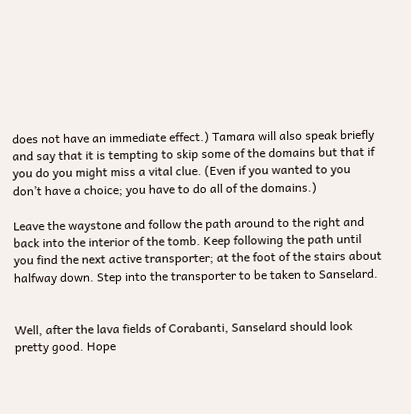does not have an immediate effect.) Tamara will also speak briefly and say that it is tempting to skip some of the domains but that if you do you might miss a vital clue. (Even if you wanted to you don’t have a choice; you have to do all of the domains.)

Leave the waystone and follow the path around to the right and back into the interior of the tomb. Keep following the path until you find the next active transporter; at the foot of the stairs about halfway down. Step into the transporter to be taken to Sanselard.


Well, after the lava fields of Corabanti, Sanselard should look pretty good. Hope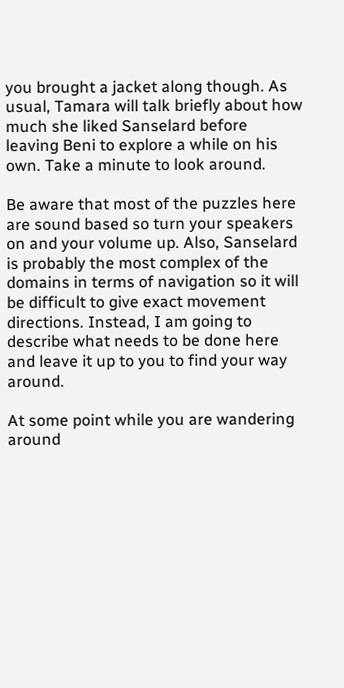you brought a jacket along though. As usual, Tamara will talk briefly about how much she liked Sanselard before leaving Beni to explore a while on his own. Take a minute to look around.

Be aware that most of the puzzles here are sound based so turn your speakers on and your volume up. Also, Sanselard is probably the most complex of the domains in terms of navigation so it will be difficult to give exact movement directions. Instead, I am going to describe what needs to be done here and leave it up to you to find your way around.

At some point while you are wandering around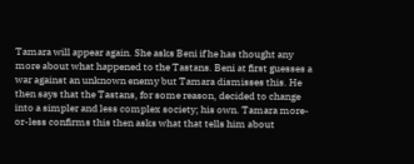Tamara will appear again. She asks Beni if he has thought any more about what happened to the Tastans. Beni at first guesses a war against an unknown enemy but Tamara dismisses this. He then says that the Tastans, for some reason, decided to change into a simpler and less complex society; his own. Tamara more-or-less confirms this then asks what that tells him about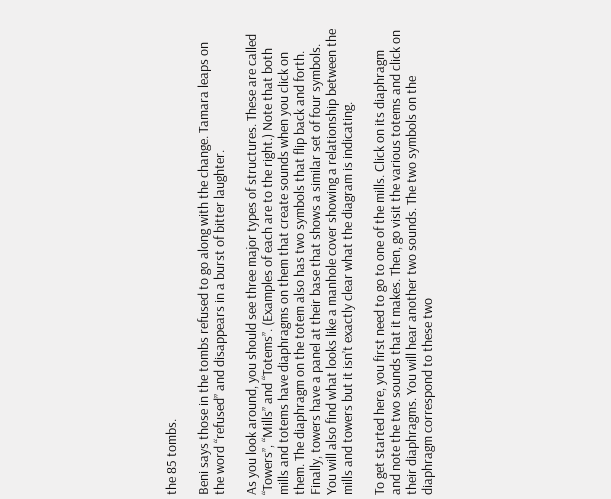the 85 tombs.

Beni says those in the tombs refused to go along with the change. Tamara leaps on the word “refused” and disappears in a burst of bitter laughter.

As you look around, you should see three major types of structures. These are called “Towers”, “Mills” and “Totems”. (Examples of each are to the right.) Note that both mills and totems have diaphragms on them that create sounds when you click on them. The diaphragm on the totem also has two symbols that flip back and forth. Finally, towers have a panel at their base that shows a similar set of four symbols. You will also find what looks like a manhole cover showing a relationship between the mills and towers but it isn’t exactly clear what the diagram is indicating.

To get started here, you first need to go to one of the mills. Click on its diaphragm and note the two sounds that it makes. Then, go visit the various totems and click on their diaphragms. You will hear another two sounds. The two symbols on the diaphragm correspond to these two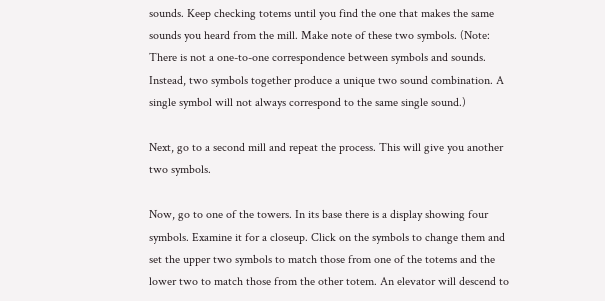sounds. Keep checking totems until you find the one that makes the same sounds you heard from the mill. Make note of these two symbols. (Note: There is not a one-to-one correspondence between symbols and sounds. Instead, two symbols together produce a unique two sound combination. A single symbol will not always correspond to the same single sound.)

Next, go to a second mill and repeat the process. This will give you another two symbols.

Now, go to one of the towers. In its base there is a display showing four symbols. Examine it for a closeup. Click on the symbols to change them and set the upper two symbols to match those from one of the totems and the lower two to match those from the other totem. An elevator will descend to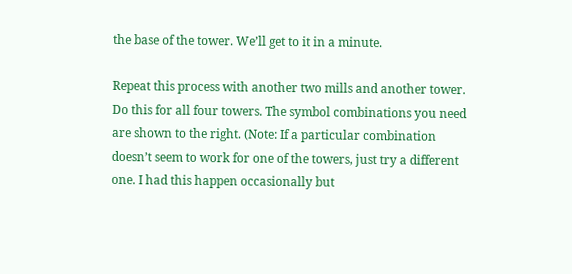the base of the tower. We’ll get to it in a minute.

Repeat this process with another two mills and another tower. Do this for all four towers. The symbol combinations you need are shown to the right. (Note: If a particular combination doesn’t seem to work for one of the towers, just try a different one. I had this happen occasionally but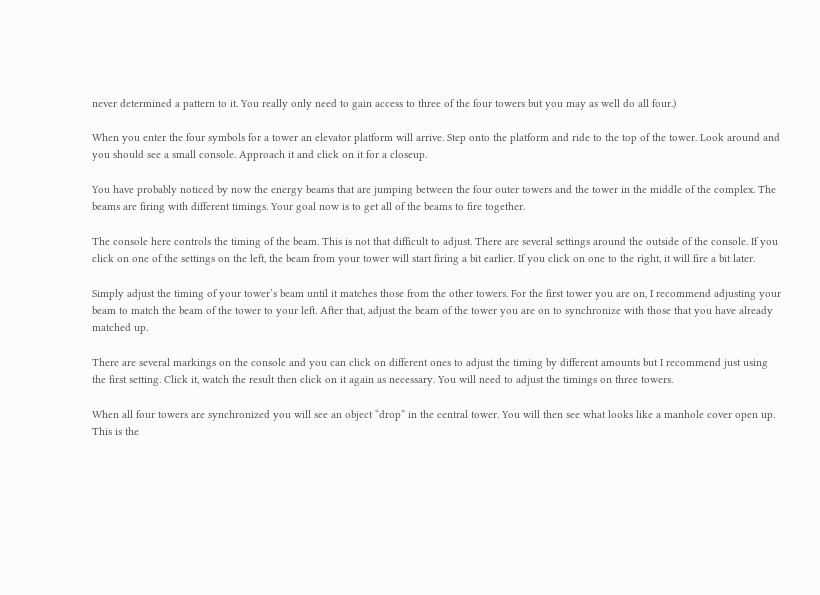never determined a pattern to it. You really only need to gain access to three of the four towers but you may as well do all four.)

When you enter the four symbols for a tower an elevator platform will arrive. Step onto the platform and ride to the top of the tower. Look around and you should see a small console. Approach it and click on it for a closeup.

You have probably noticed by now the energy beams that are jumping between the four outer towers and the tower in the middle of the complex. The beams are firing with different timings. Your goal now is to get all of the beams to fire together.

The console here controls the timing of the beam. This is not that difficult to adjust. There are several settings around the outside of the console. If you click on one of the settings on the left, the beam from your tower will start firing a bit earlier. If you click on one to the right, it will fire a bit later.

Simply adjust the timing of your tower’s beam until it matches those from the other towers. For the first tower you are on, I recommend adjusting your beam to match the beam of the tower to your left. After that, adjust the beam of the tower you are on to synchronize with those that you have already matched up.

There are several markings on the console and you can click on different ones to adjust the timing by different amounts but I recommend just using the first setting. Click it, watch the result then click on it again as necessary. You will need to adjust the timings on three towers.

When all four towers are synchronized you will see an object “drop” in the central tower. You will then see what looks like a manhole cover open up. This is the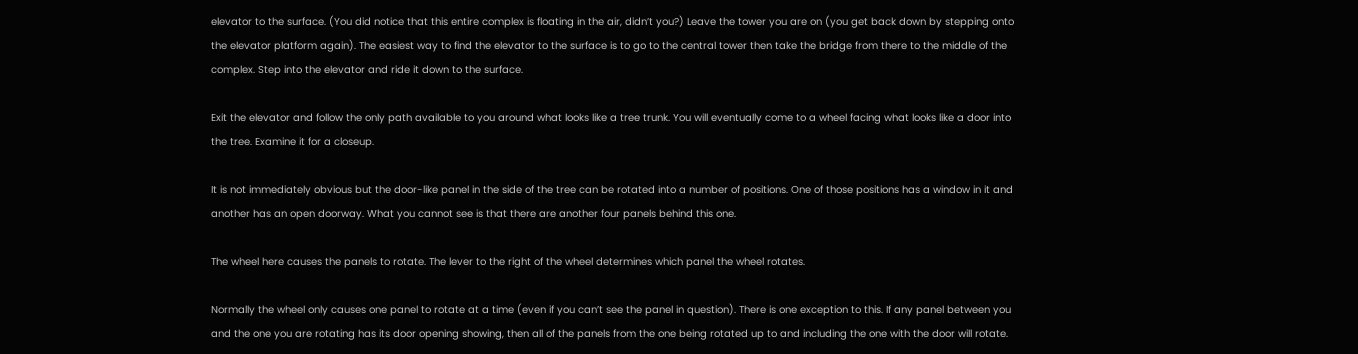elevator to the surface. (You did notice that this entire complex is floating in the air, didn’t you?) Leave the tower you are on (you get back down by stepping onto the elevator platform again). The easiest way to find the elevator to the surface is to go to the central tower then take the bridge from there to the middle of the complex. Step into the elevator and ride it down to the surface.

Exit the elevator and follow the only path available to you around what looks like a tree trunk. You will eventually come to a wheel facing what looks like a door into the tree. Examine it for a closeup.

It is not immediately obvious but the door-like panel in the side of the tree can be rotated into a number of positions. One of those positions has a window in it and another has an open doorway. What you cannot see is that there are another four panels behind this one.

The wheel here causes the panels to rotate. The lever to the right of the wheel determines which panel the wheel rotates.

Normally the wheel only causes one panel to rotate at a time (even if you can’t see the panel in question). There is one exception to this. If any panel between you and the one you are rotating has its door opening showing, then all of the panels from the one being rotated up to and including the one with the door will rotate.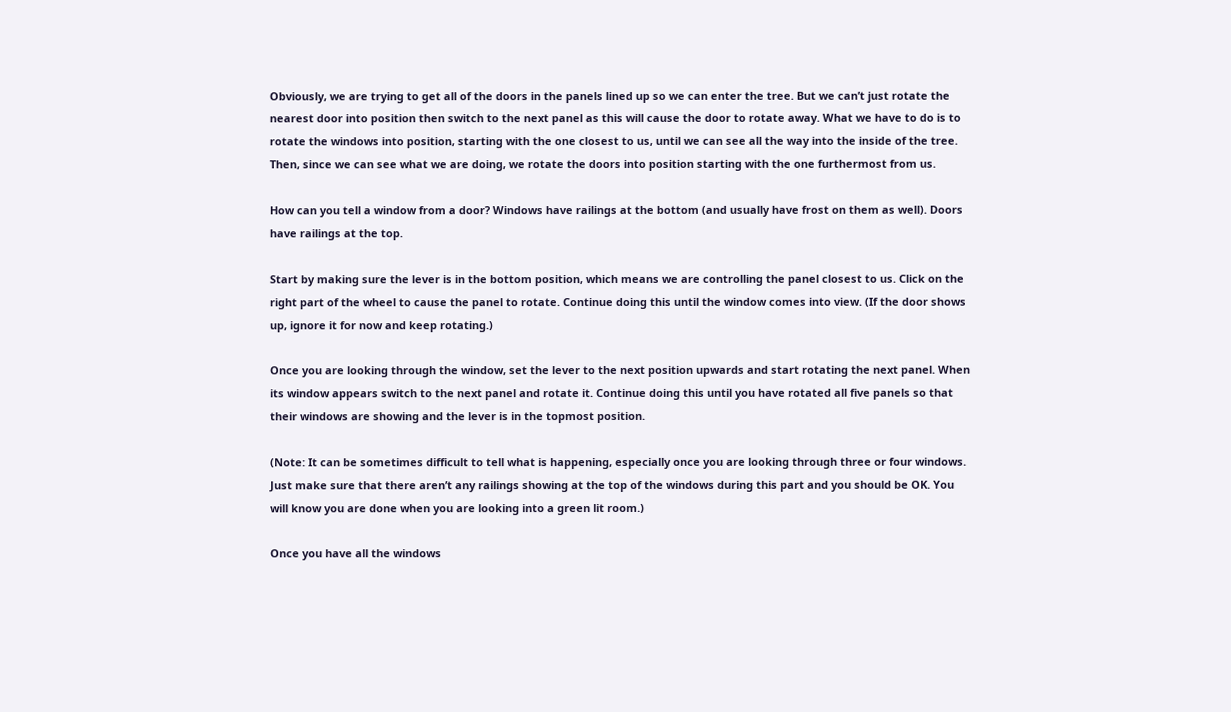Obviously, we are trying to get all of the doors in the panels lined up so we can enter the tree. But we can’t just rotate the nearest door into position then switch to the next panel as this will cause the door to rotate away. What we have to do is to rotate the windows into position, starting with the one closest to us, until we can see all the way into the inside of the tree. Then, since we can see what we are doing, we rotate the doors into position starting with the one furthermost from us.

How can you tell a window from a door? Windows have railings at the bottom (and usually have frost on them as well). Doors have railings at the top.

Start by making sure the lever is in the bottom position, which means we are controlling the panel closest to us. Click on the right part of the wheel to cause the panel to rotate. Continue doing this until the window comes into view. (If the door shows up, ignore it for now and keep rotating.)

Once you are looking through the window, set the lever to the next position upwards and start rotating the next panel. When its window appears switch to the next panel and rotate it. Continue doing this until you have rotated all five panels so that their windows are showing and the lever is in the topmost position.

(Note: It can be sometimes difficult to tell what is happening, especially once you are looking through three or four windows. Just make sure that there aren’t any railings showing at the top of the windows during this part and you should be OK. You will know you are done when you are looking into a green lit room.)

Once you have all the windows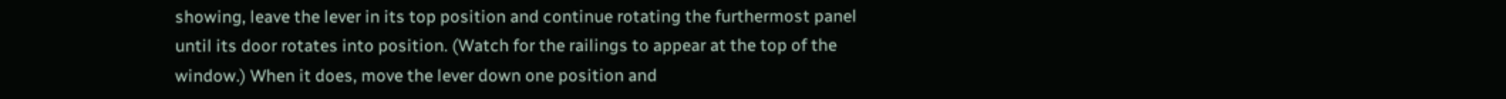showing, leave the lever in its top position and continue rotating the furthermost panel until its door rotates into position. (Watch for the railings to appear at the top of the window.) When it does, move the lever down one position and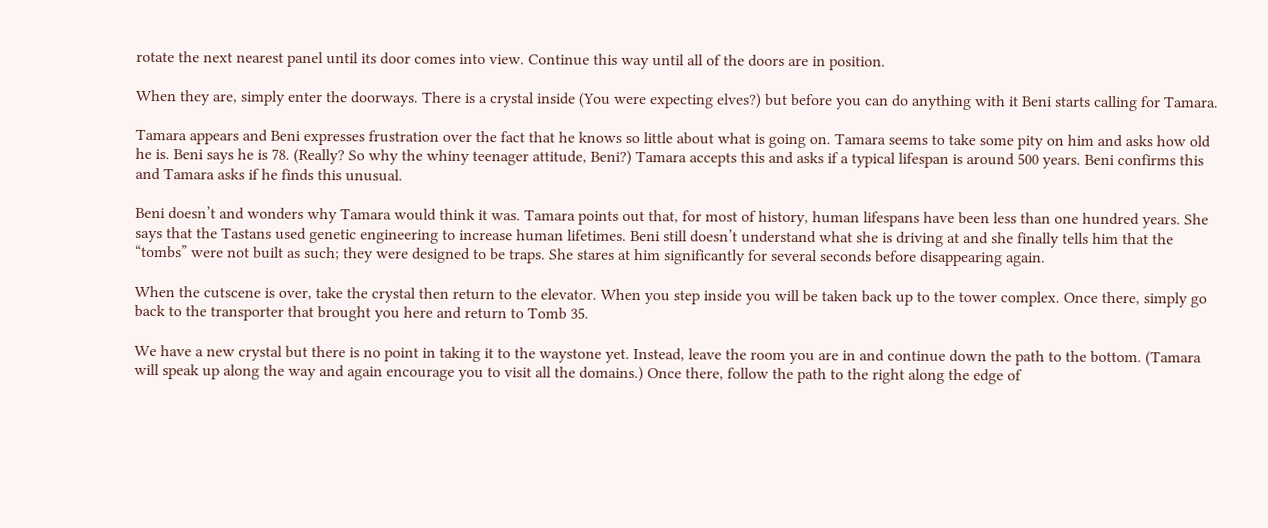rotate the next nearest panel until its door comes into view. Continue this way until all of the doors are in position.

When they are, simply enter the doorways. There is a crystal inside (You were expecting elves?) but before you can do anything with it Beni starts calling for Tamara.

Tamara appears and Beni expresses frustration over the fact that he knows so little about what is going on. Tamara seems to take some pity on him and asks how old he is. Beni says he is 78. (Really? So why the whiny teenager attitude, Beni?) Tamara accepts this and asks if a typical lifespan is around 500 years. Beni confirms this and Tamara asks if he finds this unusual.

Beni doesn’t and wonders why Tamara would think it was. Tamara points out that, for most of history, human lifespans have been less than one hundred years. She says that the Tastans used genetic engineering to increase human lifetimes. Beni still doesn’t understand what she is driving at and she finally tells him that the “tombs” were not built as such; they were designed to be traps. She stares at him significantly for several seconds before disappearing again.

When the cutscene is over, take the crystal then return to the elevator. When you step inside you will be taken back up to the tower complex. Once there, simply go back to the transporter that brought you here and return to Tomb 35.

We have a new crystal but there is no point in taking it to the waystone yet. Instead, leave the room you are in and continue down the path to the bottom. (Tamara will speak up along the way and again encourage you to visit all the domains.) Once there, follow the path to the right along the edge of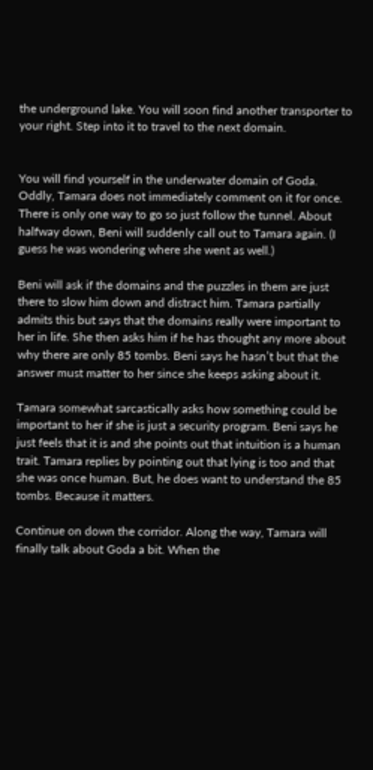the underground lake. You will soon find another transporter to your right. Step into it to travel to the next domain.


You will find yourself in the underwater domain of Goda. Oddly, Tamara does not immediately comment on it for once. There is only one way to go so just follow the tunnel. About halfway down, Beni will suddenly call out to Tamara again. (I guess he was wondering where she went as well.)

Beni will ask if the domains and the puzzles in them are just there to slow him down and distract him. Tamara partially admits this but says that the domains really were important to her in life. She then asks him if he has thought any more about why there are only 85 tombs. Beni says he hasn’t but that the answer must matter to her since she keeps asking about it.

Tamara somewhat sarcastically asks how something could be important to her if she is just a security program. Beni says he just feels that it is and she points out that intuition is a human trait. Tamara replies by pointing out that lying is too and that she was once human. But, he does want to understand the 85 tombs. Because it matters.

Continue on down the corridor. Along the way, Tamara will finally talk about Goda a bit. When the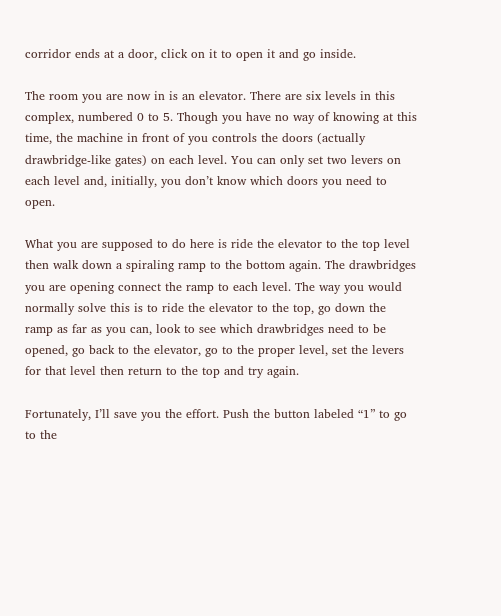corridor ends at a door, click on it to open it and go inside.

The room you are now in is an elevator. There are six levels in this complex, numbered 0 to 5. Though you have no way of knowing at this time, the machine in front of you controls the doors (actually drawbridge-like gates) on each level. You can only set two levers on each level and, initially, you don’t know which doors you need to open.

What you are supposed to do here is ride the elevator to the top level then walk down a spiraling ramp to the bottom again. The drawbridges you are opening connect the ramp to each level. The way you would normally solve this is to ride the elevator to the top, go down the ramp as far as you can, look to see which drawbridges need to be opened, go back to the elevator, go to the proper level, set the levers for that level then return to the top and try again.

Fortunately, I’ll save you the effort. Push the button labeled “1” to go to the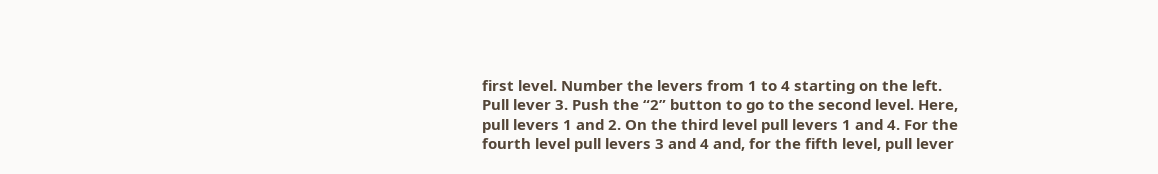first level. Number the levers from 1 to 4 starting on the left. Pull lever 3. Push the “2” button to go to the second level. Here, pull levers 1 and 2. On the third level pull levers 1 and 4. For the fourth level pull levers 3 and 4 and, for the fifth level, pull lever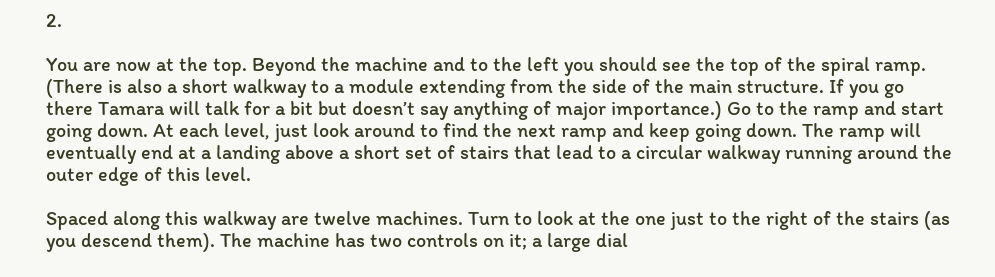2.

You are now at the top. Beyond the machine and to the left you should see the top of the spiral ramp. (There is also a short walkway to a module extending from the side of the main structure. If you go there Tamara will talk for a bit but doesn’t say anything of major importance.) Go to the ramp and start going down. At each level, just look around to find the next ramp and keep going down. The ramp will eventually end at a landing above a short set of stairs that lead to a circular walkway running around the outer edge of this level.

Spaced along this walkway are twelve machines. Turn to look at the one just to the right of the stairs (as you descend them). The machine has two controls on it; a large dial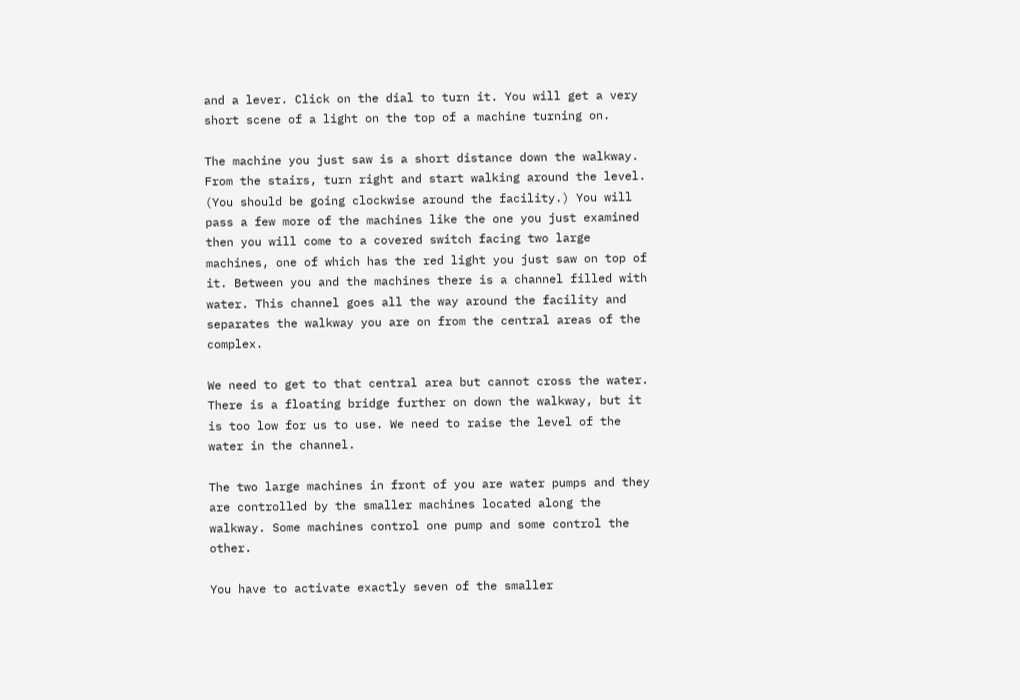and a lever. Click on the dial to turn it. You will get a very short scene of a light on the top of a machine turning on.

The machine you just saw is a short distance down the walkway. From the stairs, turn right and start walking around the level. (You should be going clockwise around the facility.) You will pass a few more of the machines like the one you just examined then you will come to a covered switch facing two large machines, one of which has the red light you just saw on top of it. Between you and the machines there is a channel filled with water. This channel goes all the way around the facility and separates the walkway you are on from the central areas of the complex.

We need to get to that central area but cannot cross the water. There is a floating bridge further on down the walkway, but it is too low for us to use. We need to raise the level of the water in the channel.

The two large machines in front of you are water pumps and they are controlled by the smaller machines located along the walkway. Some machines control one pump and some control the other.

You have to activate exactly seven of the smaller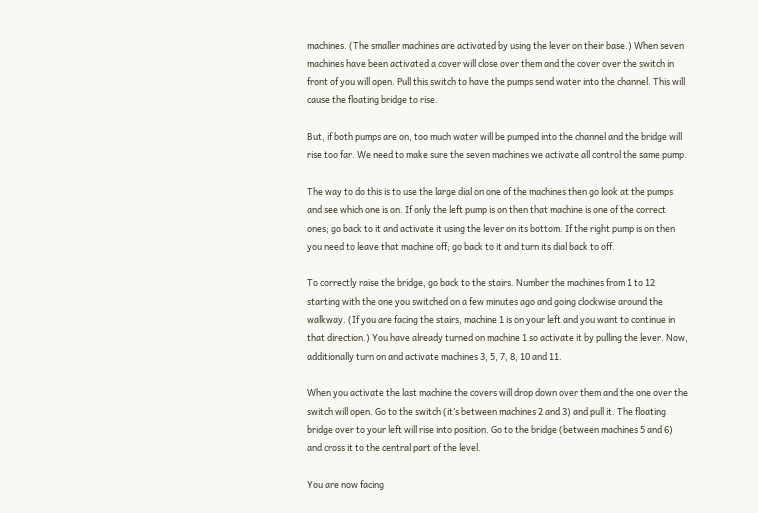machines. (The smaller machines are activated by using the lever on their base.) When seven machines have been activated a cover will close over them and the cover over the switch in front of you will open. Pull this switch to have the pumps send water into the channel. This will cause the floating bridge to rise.

But, if both pumps are on, too much water will be pumped into the channel and the bridge will rise too far. We need to make sure the seven machines we activate all control the same pump.

The way to do this is to use the large dial on one of the machines then go look at the pumps and see which one is on. If only the left pump is on then that machine is one of the correct ones; go back to it and activate it using the lever on its bottom. If the right pump is on then you need to leave that machine off; go back to it and turn its dial back to off.

To correctly raise the bridge, go back to the stairs. Number the machines from 1 to 12 starting with the one you switched on a few minutes ago and going clockwise around the walkway. (If you are facing the stairs, machine 1 is on your left and you want to continue in that direction.) You have already turned on machine 1 so activate it by pulling the lever. Now, additionally turn on and activate machines 3, 5, 7, 8, 10 and 11.

When you activate the last machine the covers will drop down over them and the one over the switch will open. Go to the switch (it’s between machines 2 and 3) and pull it. The floating bridge over to your left will rise into position. Go to the bridge (between machines 5 and 6) and cross it to the central part of the level.

You are now facing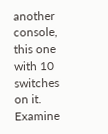another console, this one with 10 switches on it. Examine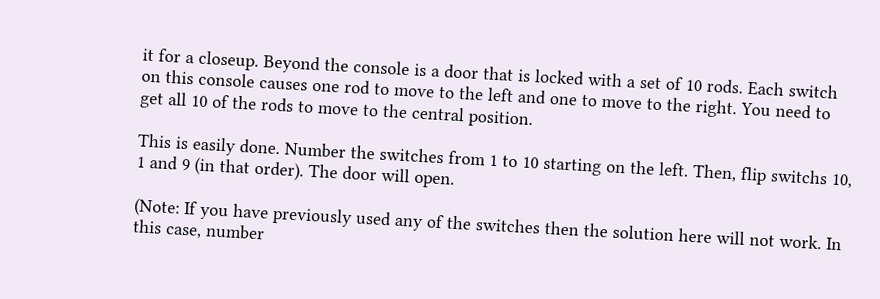it for a closeup. Beyond the console is a door that is locked with a set of 10 rods. Each switch on this console causes one rod to move to the left and one to move to the right. You need to get all 10 of the rods to move to the central position.

This is easily done. Number the switches from 1 to 10 starting on the left. Then, flip switchs 10, 1 and 9 (in that order). The door will open.

(Note: If you have previously used any of the switches then the solution here will not work. In this case, number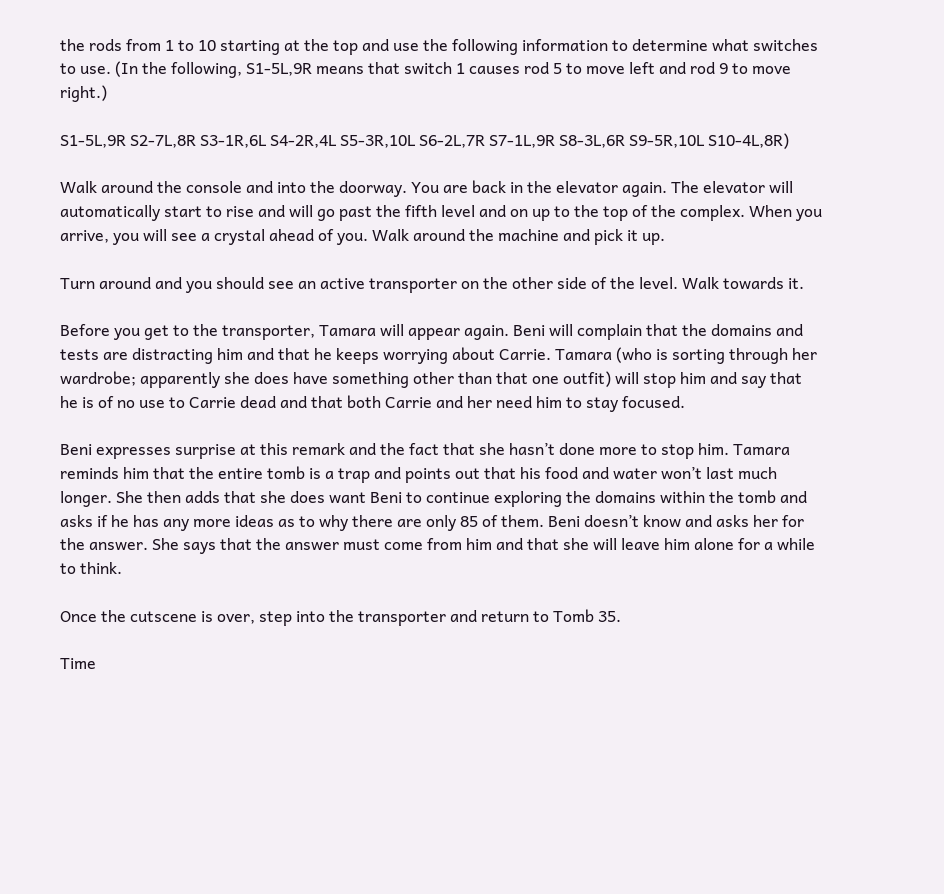the rods from 1 to 10 starting at the top and use the following information to determine what switches to use. (In the following, S1-5L,9R means that switch 1 causes rod 5 to move left and rod 9 to move right.)

S1-5L,9R S2-7L,8R S3-1R,6L S4-2R,4L S5-3R,10L S6-2L,7R S7-1L,9R S8-3L,6R S9-5R,10L S10-4L,8R)

Walk around the console and into the doorway. You are back in the elevator again. The elevator will automatically start to rise and will go past the fifth level and on up to the top of the complex. When you arrive, you will see a crystal ahead of you. Walk around the machine and pick it up.

Turn around and you should see an active transporter on the other side of the level. Walk towards it.

Before you get to the transporter, Tamara will appear again. Beni will complain that the domains and tests are distracting him and that he keeps worrying about Carrie. Tamara (who is sorting through her wardrobe; apparently she does have something other than that one outfit) will stop him and say that he is of no use to Carrie dead and that both Carrie and her need him to stay focused.

Beni expresses surprise at this remark and the fact that she hasn’t done more to stop him. Tamara reminds him that the entire tomb is a trap and points out that his food and water won’t last much longer. She then adds that she does want Beni to continue exploring the domains within the tomb and asks if he has any more ideas as to why there are only 85 of them. Beni doesn’t know and asks her for the answer. She says that the answer must come from him and that she will leave him alone for a while to think.

Once the cutscene is over, step into the transporter and return to Tomb 35.

Time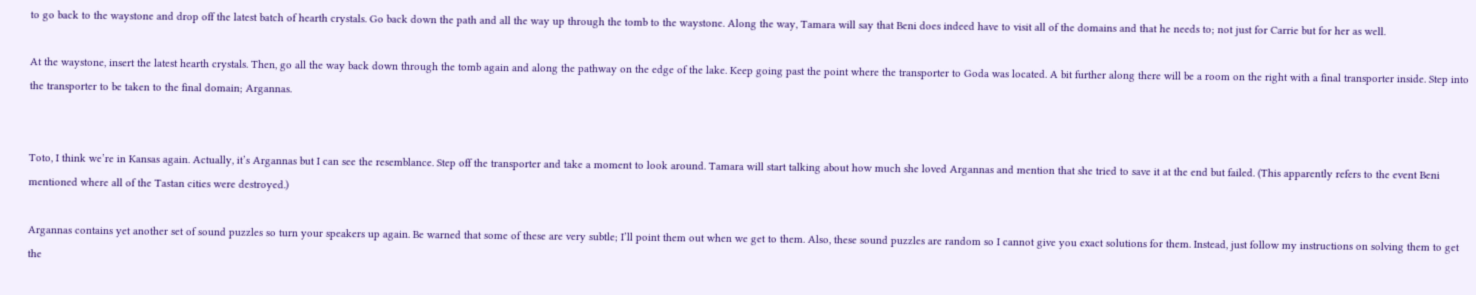to go back to the waystone and drop off the latest batch of hearth crystals. Go back down the path and all the way up through the tomb to the waystone. Along the way, Tamara will say that Beni does indeed have to visit all of the domains and that he needs to; not just for Carrie but for her as well.

At the waystone, insert the latest hearth crystals. Then, go all the way back down through the tomb again and along the pathway on the edge of the lake. Keep going past the point where the transporter to Goda was located. A bit further along there will be a room on the right with a final transporter inside. Step into the transporter to be taken to the final domain; Argannas.


Toto, I think we’re in Kansas again. Actually, it’s Argannas but I can see the resemblance. Step off the transporter and take a moment to look around. Tamara will start talking about how much she loved Argannas and mention that she tried to save it at the end but failed. (This apparently refers to the event Beni mentioned where all of the Tastan cities were destroyed.)

Argannas contains yet another set of sound puzzles so turn your speakers up again. Be warned that some of these are very subtle; I’ll point them out when we get to them. Also, these sound puzzles are random so I cannot give you exact solutions for them. Instead, just follow my instructions on solving them to get the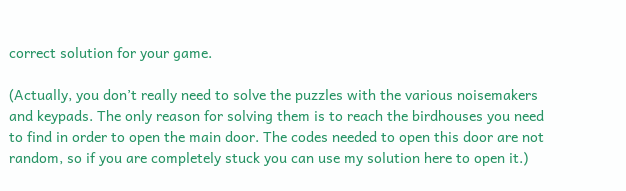correct solution for your game.

(Actually, you don’t really need to solve the puzzles with the various noisemakers and keypads. The only reason for solving them is to reach the birdhouses you need to find in order to open the main door. The codes needed to open this door are not random, so if you are completely stuck you can use my solution here to open it.)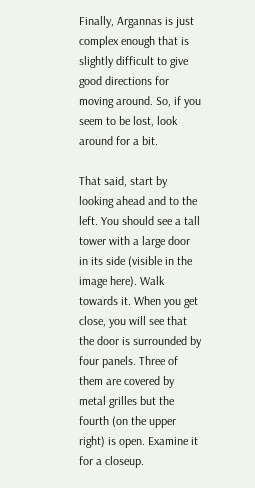Finally, Argannas is just complex enough that is slightly difficult to give good directions for moving around. So, if you seem to be lost, look around for a bit.

That said, start by looking ahead and to the left. You should see a tall tower with a large door in its side (visible in the image here). Walk towards it. When you get close, you will see that the door is surrounded by four panels. Three of them are covered by metal grilles but the fourth (on the upper right) is open. Examine it for a closeup.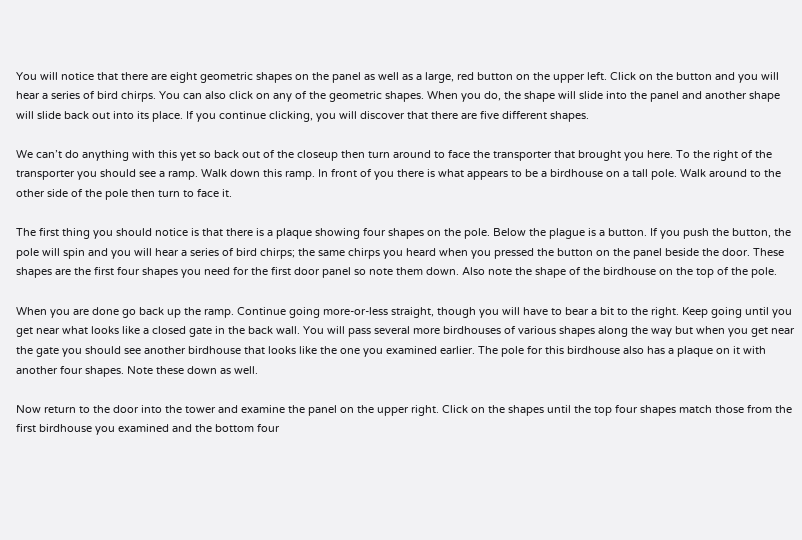You will notice that there are eight geometric shapes on the panel as well as a large, red button on the upper left. Click on the button and you will hear a series of bird chirps. You can also click on any of the geometric shapes. When you do, the shape will slide into the panel and another shape will slide back out into its place. If you continue clicking, you will discover that there are five different shapes.

We can’t do anything with this yet so back out of the closeup then turn around to face the transporter that brought you here. To the right of the transporter you should see a ramp. Walk down this ramp. In front of you there is what appears to be a birdhouse on a tall pole. Walk around to the other side of the pole then turn to face it.

The first thing you should notice is that there is a plaque showing four shapes on the pole. Below the plague is a button. If you push the button, the pole will spin and you will hear a series of bird chirps; the same chirps you heard when you pressed the button on the panel beside the door. These shapes are the first four shapes you need for the first door panel so note them down. Also note the shape of the birdhouse on the top of the pole.

When you are done go back up the ramp. Continue going more-or-less straight, though you will have to bear a bit to the right. Keep going until you get near what looks like a closed gate in the back wall. You will pass several more birdhouses of various shapes along the way but when you get near the gate you should see another birdhouse that looks like the one you examined earlier. The pole for this birdhouse also has a plaque on it with another four shapes. Note these down as well.

Now return to the door into the tower and examine the panel on the upper right. Click on the shapes until the top four shapes match those from the first birdhouse you examined and the bottom four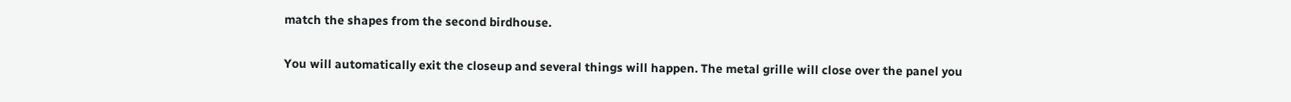match the shapes from the second birdhouse.

You will automatically exit the closeup and several things will happen. The metal grille will close over the panel you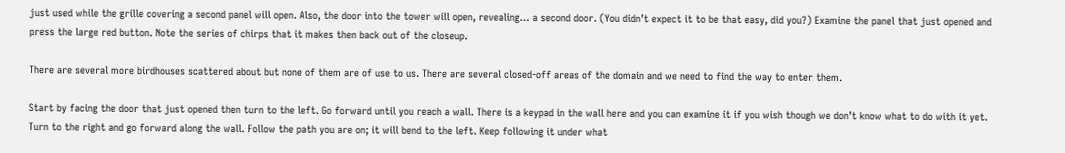just used while the grille covering a second panel will open. Also, the door into the tower will open, revealing… a second door. (You didn’t expect it to be that easy, did you?) Examine the panel that just opened and press the large red button. Note the series of chirps that it makes then back out of the closeup.

There are several more birdhouses scattered about but none of them are of use to us. There are several closed-off areas of the domain and we need to find the way to enter them.

Start by facing the door that just opened then turn to the left. Go forward until you reach a wall. There is a keypad in the wall here and you can examine it if you wish though we don’t know what to do with it yet. Turn to the right and go forward along the wall. Follow the path you are on; it will bend to the left. Keep following it under what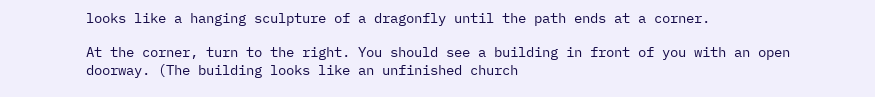looks like a hanging sculpture of a dragonfly until the path ends at a corner.

At the corner, turn to the right. You should see a building in front of you with an open doorway. (The building looks like an unfinished church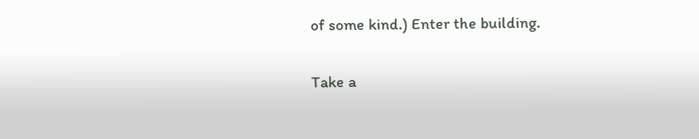of some kind.) Enter the building.

Take a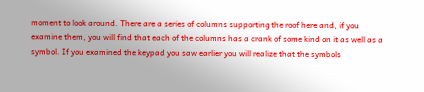moment to look around. There are a series of columns supporting the roof here and, if you examine them, you will find that each of the columns has a crank of some kind on it as well as a symbol. If you examined the keypad you saw earlier you will realize that the symbols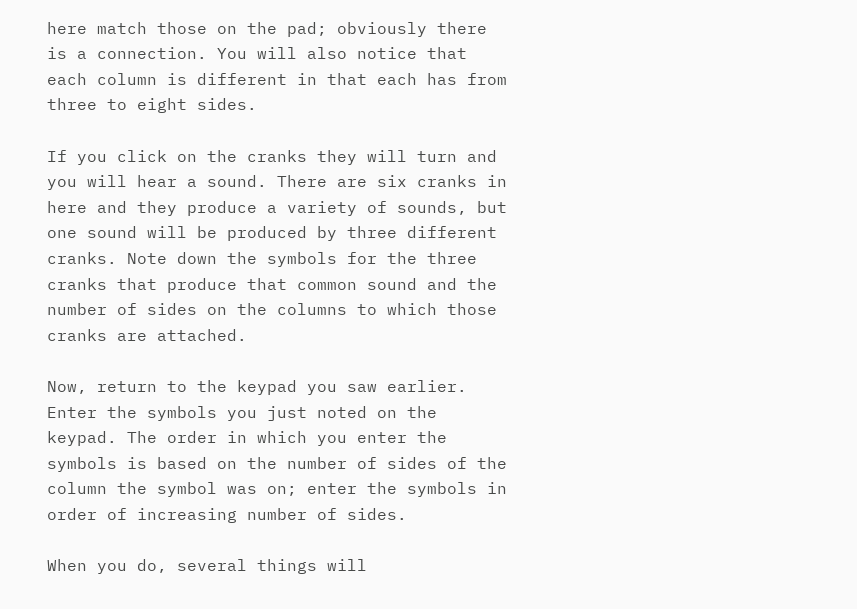here match those on the pad; obviously there is a connection. You will also notice that each column is different in that each has from three to eight sides.

If you click on the cranks they will turn and you will hear a sound. There are six cranks in here and they produce a variety of sounds, but one sound will be produced by three different cranks. Note down the symbols for the three cranks that produce that common sound and the number of sides on the columns to which those cranks are attached.

Now, return to the keypad you saw earlier. Enter the symbols you just noted on the keypad. The order in which you enter the symbols is based on the number of sides of the column the symbol was on; enter the symbols in order of increasing number of sides.

When you do, several things will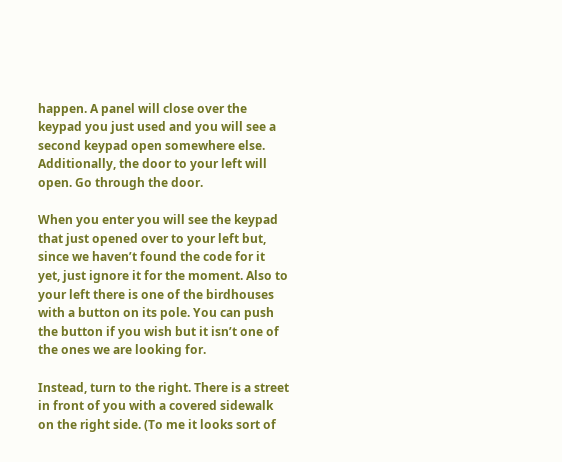happen. A panel will close over the keypad you just used and you will see a second keypad open somewhere else. Additionally, the door to your left will open. Go through the door.

When you enter you will see the keypad that just opened over to your left but, since we haven’t found the code for it yet, just ignore it for the moment. Also to your left there is one of the birdhouses with a button on its pole. You can push the button if you wish but it isn’t one of the ones we are looking for.

Instead, turn to the right. There is a street in front of you with a covered sidewalk on the right side. (To me it looks sort of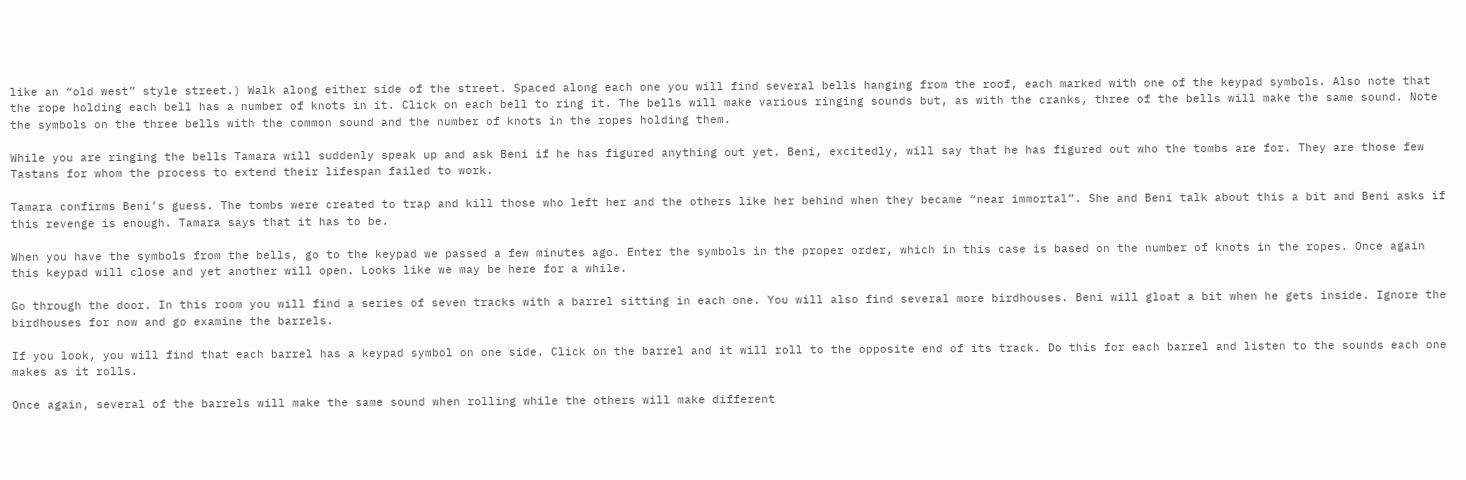like an “old west” style street.) Walk along either side of the street. Spaced along each one you will find several bells hanging from the roof, each marked with one of the keypad symbols. Also note that the rope holding each bell has a number of knots in it. Click on each bell to ring it. The bells will make various ringing sounds but, as with the cranks, three of the bells will make the same sound. Note the symbols on the three bells with the common sound and the number of knots in the ropes holding them.

While you are ringing the bells Tamara will suddenly speak up and ask Beni if he has figured anything out yet. Beni, excitedly, will say that he has figured out who the tombs are for. They are those few Tastans for whom the process to extend their lifespan failed to work.

Tamara confirms Beni’s guess. The tombs were created to trap and kill those who left her and the others like her behind when they became “near immortal”. She and Beni talk about this a bit and Beni asks if this revenge is enough. Tamara says that it has to be.

When you have the symbols from the bells, go to the keypad we passed a few minutes ago. Enter the symbols in the proper order, which in this case is based on the number of knots in the ropes. Once again this keypad will close and yet another will open. Looks like we may be here for a while.

Go through the door. In this room you will find a series of seven tracks with a barrel sitting in each one. You will also find several more birdhouses. Beni will gloat a bit when he gets inside. Ignore the birdhouses for now and go examine the barrels.

If you look, you will find that each barrel has a keypad symbol on one side. Click on the barrel and it will roll to the opposite end of its track. Do this for each barrel and listen to the sounds each one makes as it rolls.

Once again, several of the barrels will make the same sound when rolling while the others will make different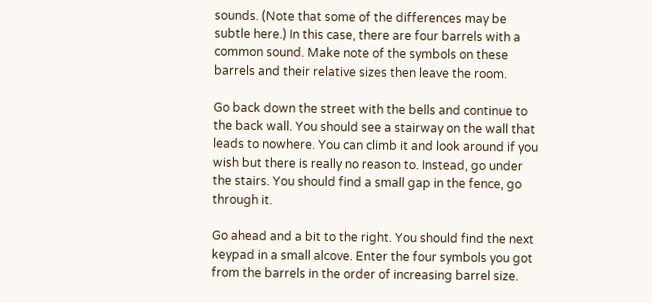sounds. (Note that some of the differences may be subtle here.) In this case, there are four barrels with a common sound. Make note of the symbols on these barrels and their relative sizes then leave the room.

Go back down the street with the bells and continue to the back wall. You should see a stairway on the wall that leads to nowhere. You can climb it and look around if you wish but there is really no reason to. Instead, go under the stairs. You should find a small gap in the fence, go through it.

Go ahead and a bit to the right. You should find the next keypad in a small alcove. Enter the four symbols you got from the barrels in the order of increasing barrel size.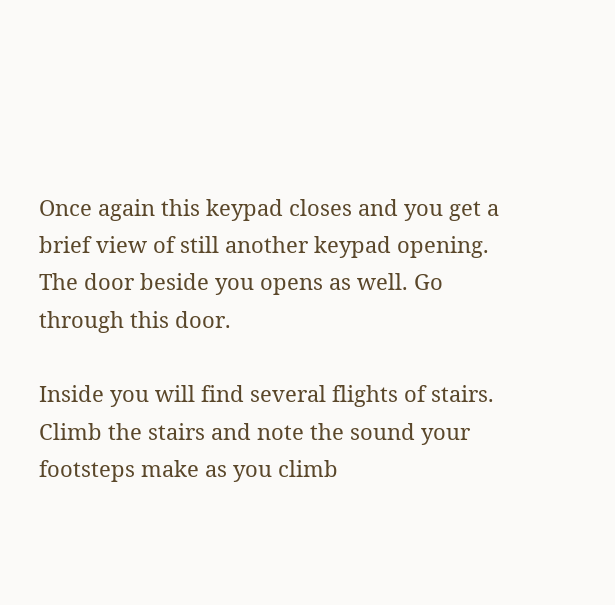Once again this keypad closes and you get a brief view of still another keypad opening. The door beside you opens as well. Go through this door.

Inside you will find several flights of stairs. Climb the stairs and note the sound your footsteps make as you climb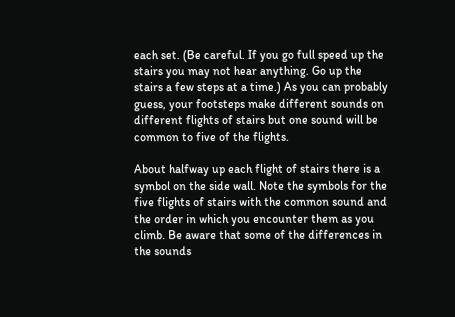each set. (Be careful. If you go full speed up the stairs you may not hear anything. Go up the stairs a few steps at a time.) As you can probably guess, your footsteps make different sounds on different flights of stairs but one sound will be common to five of the flights.

About halfway up each flight of stairs there is a symbol on the side wall. Note the symbols for the five flights of stairs with the common sound and the order in which you encounter them as you climb. Be aware that some of the differences in the sounds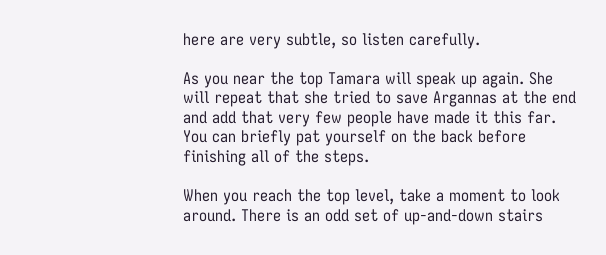here are very subtle, so listen carefully.

As you near the top Tamara will speak up again. She will repeat that she tried to save Argannas at the end and add that very few people have made it this far. You can briefly pat yourself on the back before finishing all of the steps.

When you reach the top level, take a moment to look around. There is an odd set of up-and-down stairs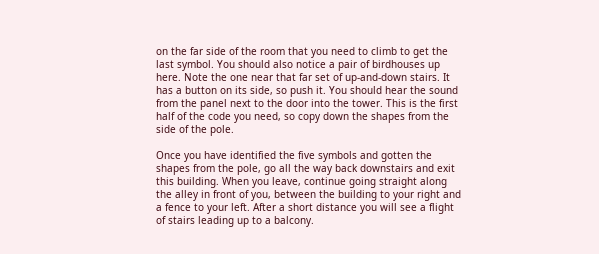on the far side of the room that you need to climb to get the last symbol. You should also notice a pair of birdhouses up here. Note the one near that far set of up-and-down stairs. It has a button on its side, so push it. You should hear the sound from the panel next to the door into the tower. This is the first half of the code you need, so copy down the shapes from the side of the pole.

Once you have identified the five symbols and gotten the shapes from the pole, go all the way back downstairs and exit this building. When you leave, continue going straight along the alley in front of you, between the building to your right and a fence to your left. After a short distance you will see a flight of stairs leading up to a balcony.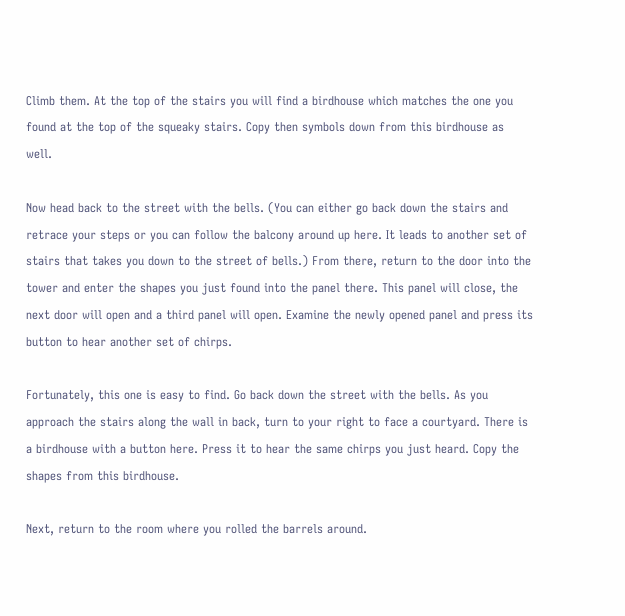Climb them. At the top of the stairs you will find a birdhouse which matches the one you found at the top of the squeaky stairs. Copy then symbols down from this birdhouse as well.

Now head back to the street with the bells. (You can either go back down the stairs and retrace your steps or you can follow the balcony around up here. It leads to another set of stairs that takes you down to the street of bells.) From there, return to the door into the tower and enter the shapes you just found into the panel there. This panel will close, the next door will open and a third panel will open. Examine the newly opened panel and press its button to hear another set of chirps.

Fortunately, this one is easy to find. Go back down the street with the bells. As you approach the stairs along the wall in back, turn to your right to face a courtyard. There is a birdhouse with a button here. Press it to hear the same chirps you just heard. Copy the shapes from this birdhouse.

Next, return to the room where you rolled the barrels around.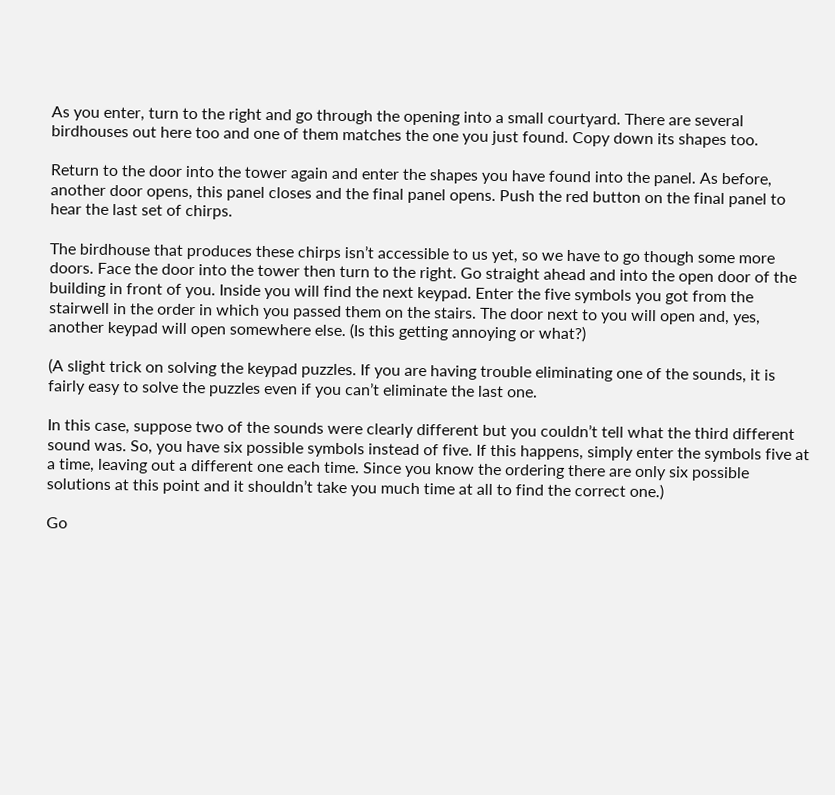As you enter, turn to the right and go through the opening into a small courtyard. There are several birdhouses out here too and one of them matches the one you just found. Copy down its shapes too.

Return to the door into the tower again and enter the shapes you have found into the panel. As before, another door opens, this panel closes and the final panel opens. Push the red button on the final panel to hear the last set of chirps.

The birdhouse that produces these chirps isn’t accessible to us yet, so we have to go though some more doors. Face the door into the tower then turn to the right. Go straight ahead and into the open door of the building in front of you. Inside you will find the next keypad. Enter the five symbols you got from the stairwell in the order in which you passed them on the stairs. The door next to you will open and, yes, another keypad will open somewhere else. (Is this getting annoying or what?)

(A slight trick on solving the keypad puzzles. If you are having trouble eliminating one of the sounds, it is fairly easy to solve the puzzles even if you can’t eliminate the last one.

In this case, suppose two of the sounds were clearly different but you couldn’t tell what the third different sound was. So, you have six possible symbols instead of five. If this happens, simply enter the symbols five at a time, leaving out a different one each time. Since you know the ordering there are only six possible solutions at this point and it shouldn’t take you much time at all to find the correct one.)

Go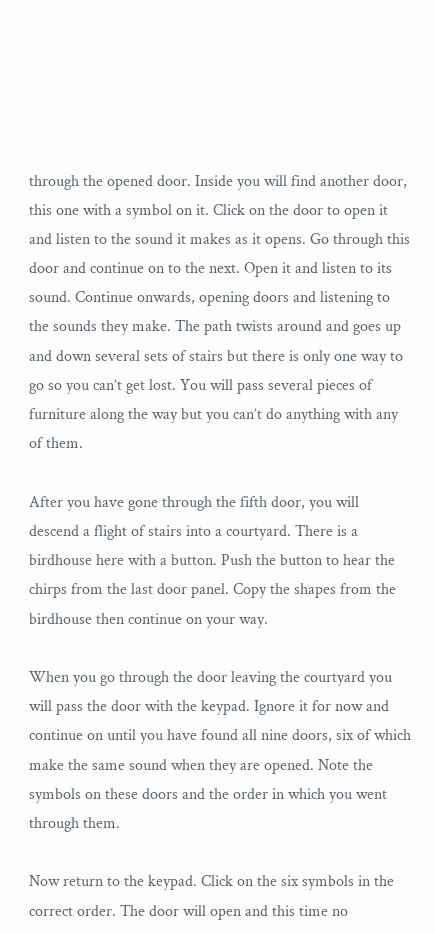through the opened door. Inside you will find another door, this one with a symbol on it. Click on the door to open it and listen to the sound it makes as it opens. Go through this door and continue on to the next. Open it and listen to its sound. Continue onwards, opening doors and listening to the sounds they make. The path twists around and goes up and down several sets of stairs but there is only one way to go so you can’t get lost. You will pass several pieces of furniture along the way but you can’t do anything with any of them.

After you have gone through the fifth door, you will descend a flight of stairs into a courtyard. There is a birdhouse here with a button. Push the button to hear the chirps from the last door panel. Copy the shapes from the birdhouse then continue on your way.

When you go through the door leaving the courtyard you will pass the door with the keypad. Ignore it for now and continue on until you have found all nine doors, six of which make the same sound when they are opened. Note the symbols on these doors and the order in which you went through them.

Now return to the keypad. Click on the six symbols in the correct order. The door will open and this time no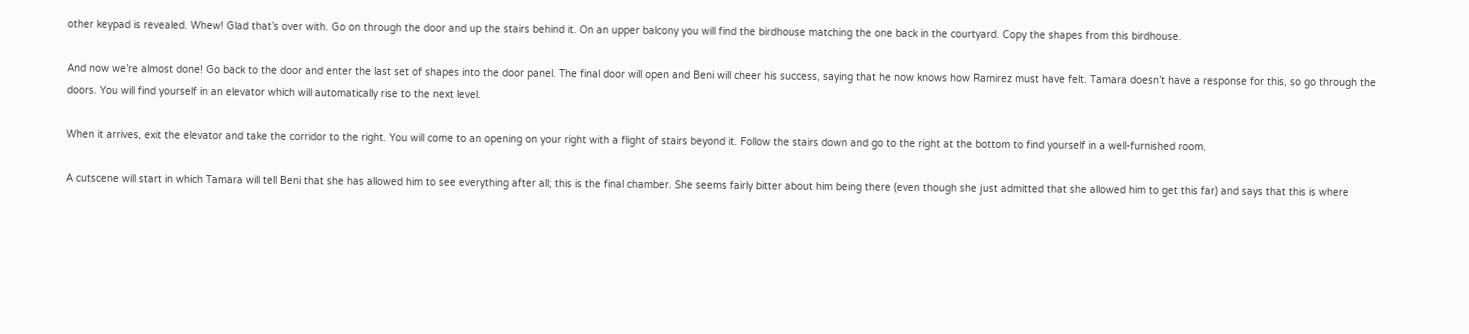other keypad is revealed. Whew! Glad that’s over with. Go on through the door and up the stairs behind it. On an upper balcony you will find the birdhouse matching the one back in the courtyard. Copy the shapes from this birdhouse.

And now we’re almost done! Go back to the door and enter the last set of shapes into the door panel. The final door will open and Beni will cheer his success, saying that he now knows how Ramirez must have felt. Tamara doesn’t have a response for this, so go through the doors. You will find yourself in an elevator which will automatically rise to the next level.

When it arrives, exit the elevator and take the corridor to the right. You will come to an opening on your right with a flight of stairs beyond it. Follow the stairs down and go to the right at the bottom to find yourself in a well-furnished room.

A cutscene will start in which Tamara will tell Beni that she has allowed him to see everything after all; this is the final chamber. She seems fairly bitter about him being there (even though she just admitted that she allowed him to get this far) and says that this is where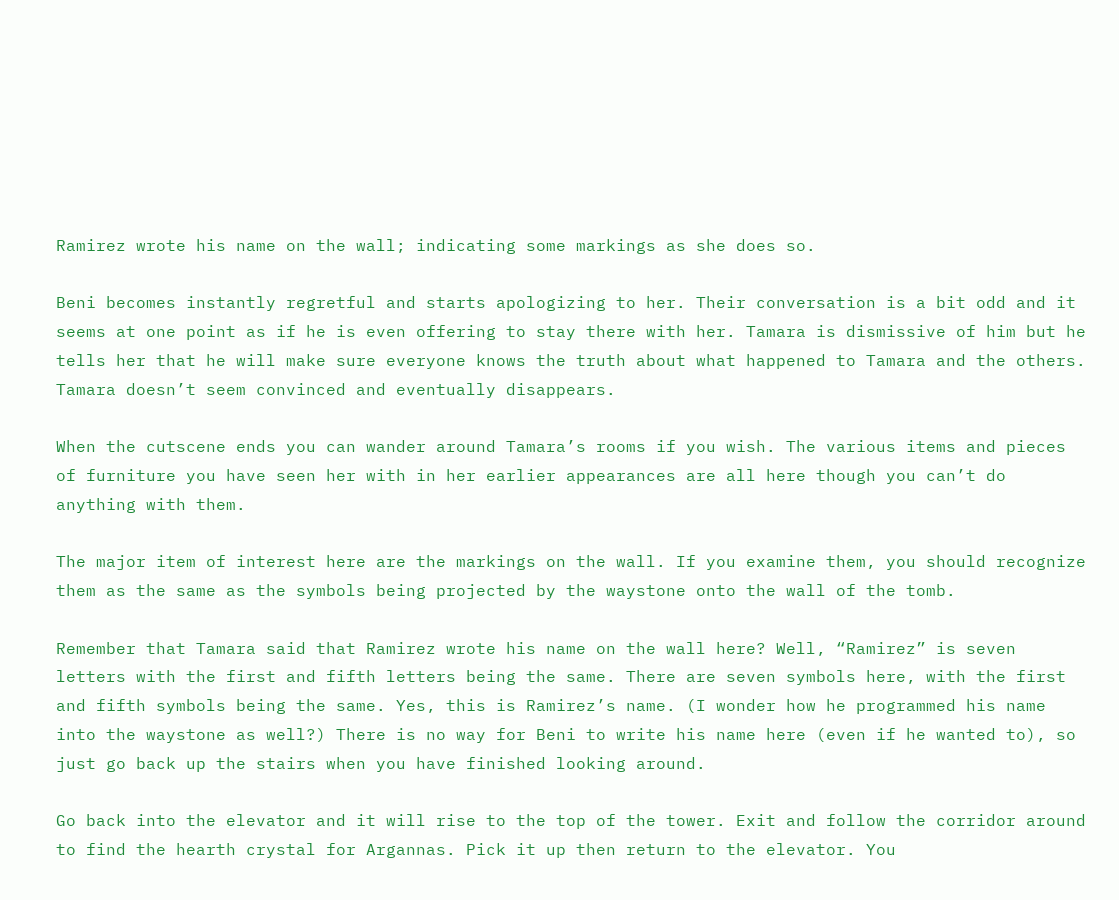Ramirez wrote his name on the wall; indicating some markings as she does so.

Beni becomes instantly regretful and starts apologizing to her. Their conversation is a bit odd and it seems at one point as if he is even offering to stay there with her. Tamara is dismissive of him but he tells her that he will make sure everyone knows the truth about what happened to Tamara and the others. Tamara doesn’t seem convinced and eventually disappears.

When the cutscene ends you can wander around Tamara’s rooms if you wish. The various items and pieces of furniture you have seen her with in her earlier appearances are all here though you can’t do anything with them.

The major item of interest here are the markings on the wall. If you examine them, you should recognize them as the same as the symbols being projected by the waystone onto the wall of the tomb.

Remember that Tamara said that Ramirez wrote his name on the wall here? Well, “Ramirez” is seven letters with the first and fifth letters being the same. There are seven symbols here, with the first and fifth symbols being the same. Yes, this is Ramirez’s name. (I wonder how he programmed his name into the waystone as well?) There is no way for Beni to write his name here (even if he wanted to), so just go back up the stairs when you have finished looking around.

Go back into the elevator and it will rise to the top of the tower. Exit and follow the corridor around to find the hearth crystal for Argannas. Pick it up then return to the elevator. You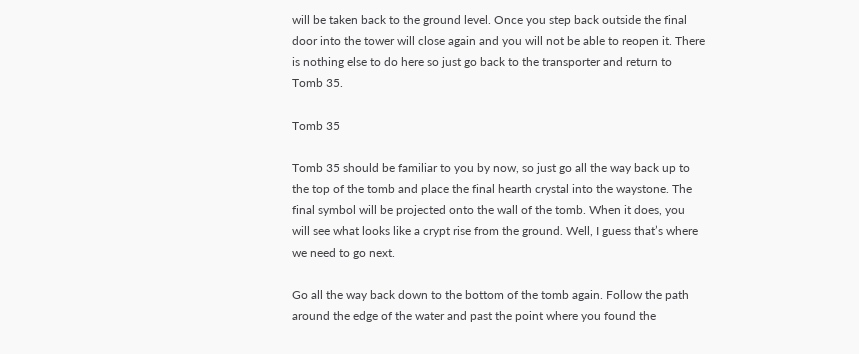will be taken back to the ground level. Once you step back outside the final door into the tower will close again and you will not be able to reopen it. There is nothing else to do here so just go back to the transporter and return to Tomb 35.

Tomb 35

Tomb 35 should be familiar to you by now, so just go all the way back up to the top of the tomb and place the final hearth crystal into the waystone. The final symbol will be projected onto the wall of the tomb. When it does, you will see what looks like a crypt rise from the ground. Well, I guess that’s where we need to go next.

Go all the way back down to the bottom of the tomb again. Follow the path around the edge of the water and past the point where you found the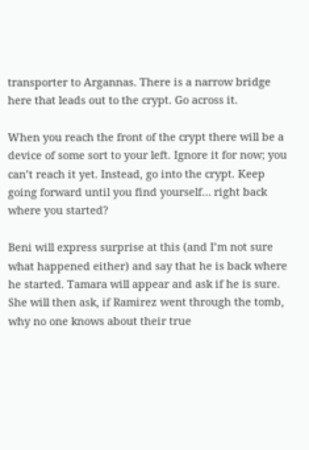transporter to Argannas. There is a narrow bridge here that leads out to the crypt. Go across it.

When you reach the front of the crypt there will be a device of some sort to your left. Ignore it for now; you can’t reach it yet. Instead, go into the crypt. Keep going forward until you find yourself… right back where you started?

Beni will express surprise at this (and I’m not sure what happened either) and say that he is back where he started. Tamara will appear and ask if he is sure. She will then ask, if Ramirez went through the tomb, why no one knows about their true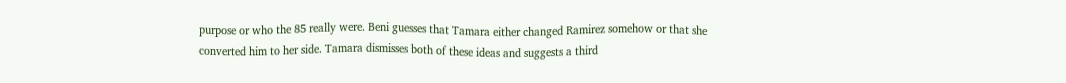purpose or who the 85 really were. Beni guesses that Tamara either changed Ramirez somehow or that she converted him to her side. Tamara dismisses both of these ideas and suggests a third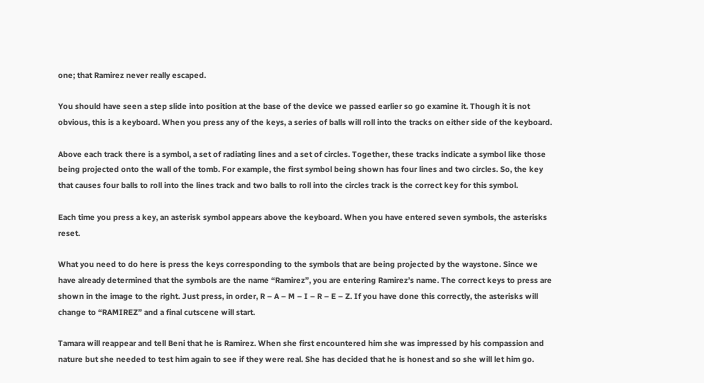one; that Ramirez never really escaped.

You should have seen a step slide into position at the base of the device we passed earlier so go examine it. Though it is not obvious, this is a keyboard. When you press any of the keys, a series of balls will roll into the tracks on either side of the keyboard.

Above each track there is a symbol, a set of radiating lines and a set of circles. Together, these tracks indicate a symbol like those being projected onto the wall of the tomb. For example, the first symbol being shown has four lines and two circles. So, the key that causes four balls to roll into the lines track and two balls to roll into the circles track is the correct key for this symbol.

Each time you press a key, an asterisk symbol appears above the keyboard. When you have entered seven symbols, the asterisks reset.

What you need to do here is press the keys corresponding to the symbols that are being projected by the waystone. Since we have already determined that the symbols are the name “Ramirez”, you are entering Ramirez’s name. The correct keys to press are shown in the image to the right. Just press, in order, R – A – M – I – R – E – Z. If you have done this correctly, the asterisks will change to “RAMIREZ” and a final cutscene will start.

Tamara will reappear and tell Beni that he is Ramirez. When she first encountered him she was impressed by his compassion and nature but she needed to test him again to see if they were real. She has decided that he is honest and so she will let him go.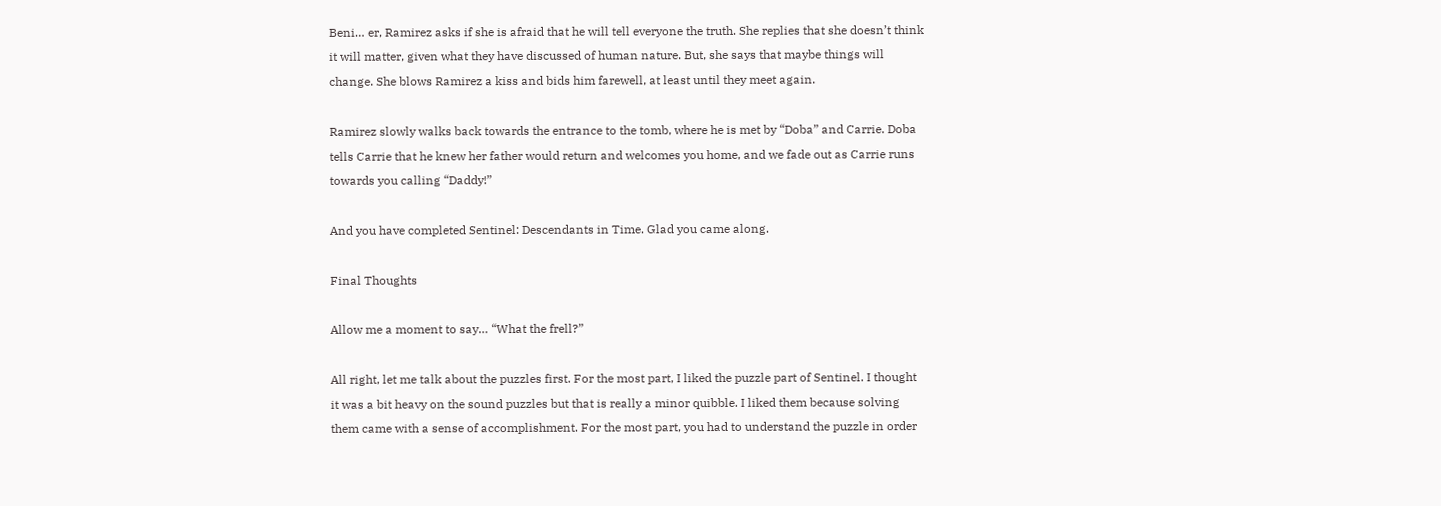Beni… er, Ramirez asks if she is afraid that he will tell everyone the truth. She replies that she doesn’t think it will matter, given what they have discussed of human nature. But, she says that maybe things will change. She blows Ramirez a kiss and bids him farewell, at least until they meet again.

Ramirez slowly walks back towards the entrance to the tomb, where he is met by “Doba” and Carrie. Doba tells Carrie that he knew her father would return and welcomes you home, and we fade out as Carrie runs towards you calling “Daddy!”

And you have completed Sentinel: Descendants in Time. Glad you came along.

Final Thoughts

Allow me a moment to say… “What the frell?”

All right, let me talk about the puzzles first. For the most part, I liked the puzzle part of Sentinel. I thought it was a bit heavy on the sound puzzles but that is really a minor quibble. I liked them because solving them came with a sense of accomplishment. For the most part, you had to understand the puzzle in order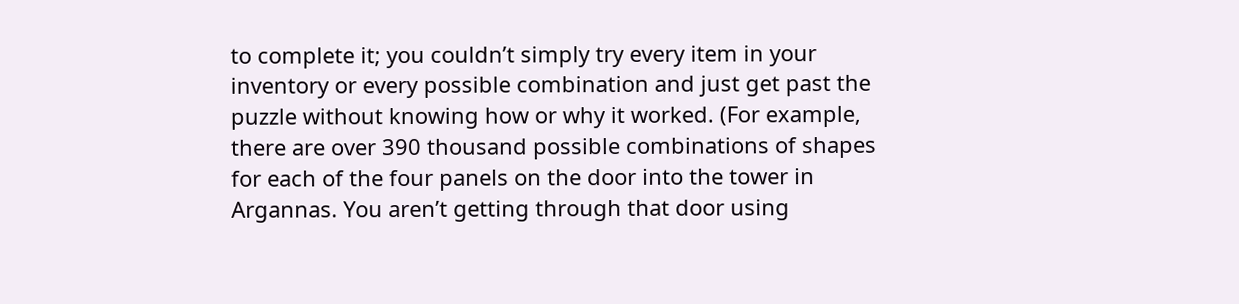to complete it; you couldn’t simply try every item in your inventory or every possible combination and just get past the puzzle without knowing how or why it worked. (For example, there are over 390 thousand possible combinations of shapes for each of the four panels on the door into the tower in Argannas. You aren’t getting through that door using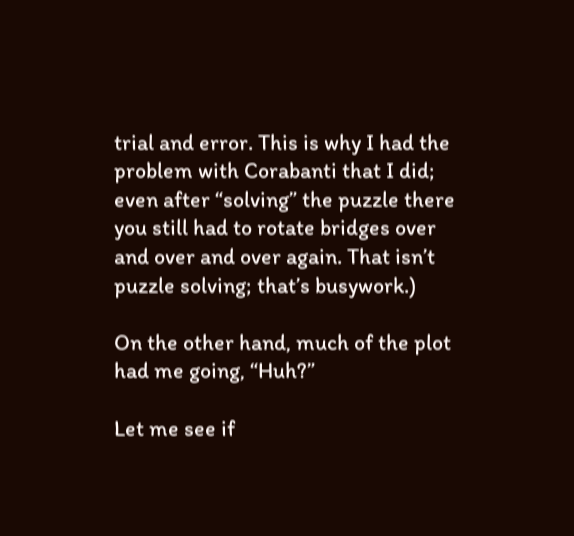trial and error. This is why I had the problem with Corabanti that I did; even after “solving” the puzzle there you still had to rotate bridges over and over and over again. That isn’t puzzle solving; that’s busywork.)

On the other hand, much of the plot had me going, “Huh?”

Let me see if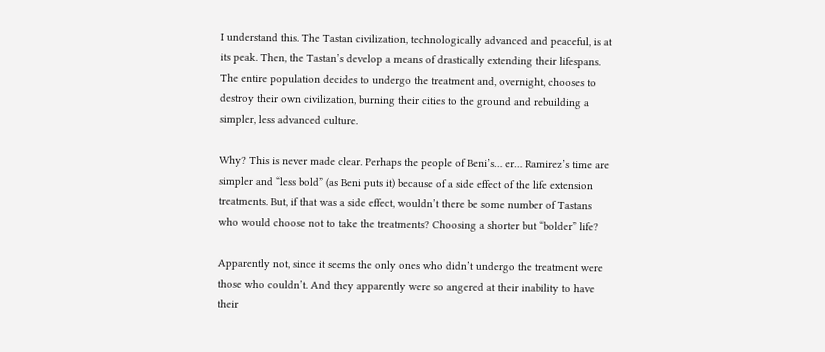I understand this. The Tastan civilization, technologically advanced and peaceful, is at its peak. Then, the Tastan’s develop a means of drastically extending their lifespans. The entire population decides to undergo the treatment and, overnight, chooses to destroy their own civilization, burning their cities to the ground and rebuilding a simpler, less advanced culture.

Why? This is never made clear. Perhaps the people of Beni’s… er… Ramirez’s time are simpler and “less bold” (as Beni puts it) because of a side effect of the life extension treatments. But, if that was a side effect, wouldn’t there be some number of Tastans who would choose not to take the treatments? Choosing a shorter but “bolder” life?

Apparently not, since it seems the only ones who didn’t undergo the treatment were those who couldn’t. And they apparently were so angered at their inability to have their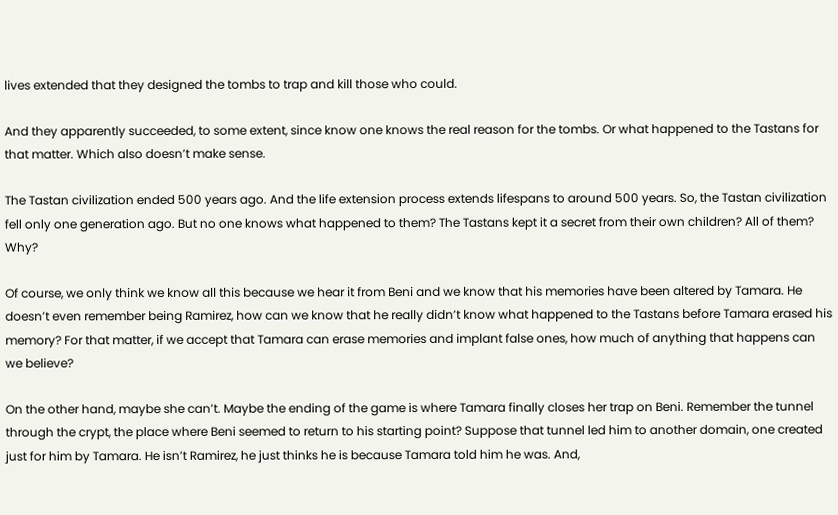lives extended that they designed the tombs to trap and kill those who could.

And they apparently succeeded, to some extent, since know one knows the real reason for the tombs. Or what happened to the Tastans for that matter. Which also doesn’t make sense.

The Tastan civilization ended 500 years ago. And the life extension process extends lifespans to around 500 years. So, the Tastan civilization fell only one generation ago. But no one knows what happened to them? The Tastans kept it a secret from their own children? All of them? Why?

Of course, we only think we know all this because we hear it from Beni and we know that his memories have been altered by Tamara. He doesn’t even remember being Ramirez, how can we know that he really didn’t know what happened to the Tastans before Tamara erased his memory? For that matter, if we accept that Tamara can erase memories and implant false ones, how much of anything that happens can we believe?

On the other hand, maybe she can’t. Maybe the ending of the game is where Tamara finally closes her trap on Beni. Remember the tunnel through the crypt, the place where Beni seemed to return to his starting point? Suppose that tunnel led him to another domain, one created just for him by Tamara. He isn’t Ramirez, he just thinks he is because Tamara told him he was. And,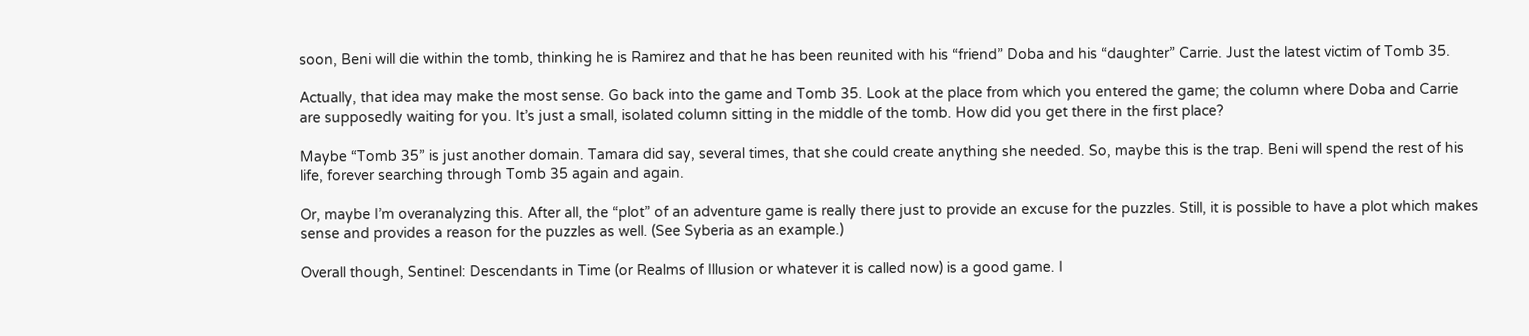soon, Beni will die within the tomb, thinking he is Ramirez and that he has been reunited with his “friend” Doba and his “daughter” Carrie. Just the latest victim of Tomb 35.

Actually, that idea may make the most sense. Go back into the game and Tomb 35. Look at the place from which you entered the game; the column where Doba and Carrie are supposedly waiting for you. It’s just a small, isolated column sitting in the middle of the tomb. How did you get there in the first place?

Maybe “Tomb 35” is just another domain. Tamara did say, several times, that she could create anything she needed. So, maybe this is the trap. Beni will spend the rest of his life, forever searching through Tomb 35 again and again.

Or, maybe I’m overanalyzing this. After all, the “plot” of an adventure game is really there just to provide an excuse for the puzzles. Still, it is possible to have a plot which makes sense and provides a reason for the puzzles as well. (See Syberia as an example.)

Overall though, Sentinel: Descendants in Time (or Realms of Illusion or whatever it is called now) is a good game. I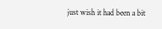just wish it had been a bit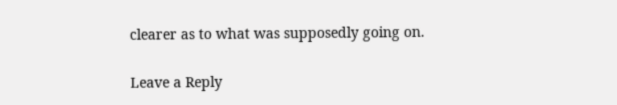clearer as to what was supposedly going on.

Leave a Reply